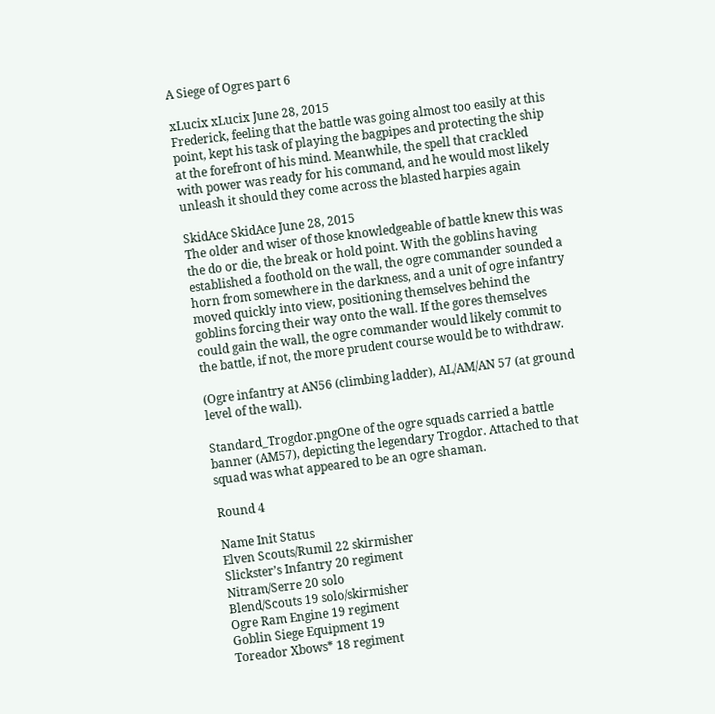A Siege of Ogres part 6

xLucix xLucix June 28, 2015
Frederick, feeling that the battle was going almost too easily at this point, kept his task of playing the bagpipes and protecting the ship at the forefront of his mind. Meanwhile, the spell that crackled with power was ready for his command, and he would most likely unleash it should they come across the blasted harpies again

SkidAce SkidAce June 28, 2015
The older and wiser of those knowledgeable of battle knew this was the do or die, the break or hold point. With the goblins having established a foothold on the wall, the ogre commander sounded a horn from somewhere in the darkness, and a unit of ogre infantry moved quickly into view, positioning themselves behind the goblins forcing their way onto the wall. If the gores themselves could gain the wall, the ogre commander would likely commit to the battle, if not, the more prudent course would be to withdraw.

(Ogre infantry at AN56 (climbing ladder), AL/AM/AN 57 (at ground level of the wall).

Standard_Trogdor.pngOne of the ogre squads carried a battle banner (AM57), depicting the legendary Trogdor. Attached to that squad was what appeared to be an ogre shaman.

Round 4

Name Init Status
Elven Scouts/Rumil 22 skirmisher
Slickster’s Infantry 20 regiment
Nitram/Serre 20 solo
Blend/Scouts 19 solo/skirmisher
Ogre Ram Engine 19 regiment
Goblin Siege Equipment 19
Toreador Xbows* 18 regiment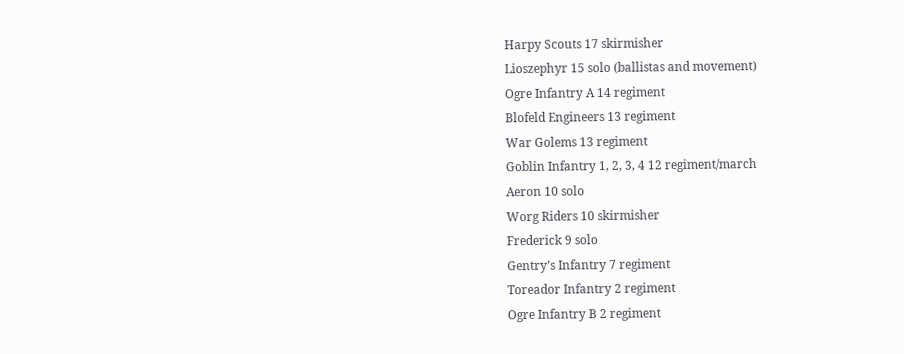Harpy Scouts 17 skirmisher
Lioszephyr 15 solo (ballistas and movement)
Ogre Infantry A 14 regiment
Blofeld Engineers 13 regiment
War Golems 13 regiment
Goblin Infantry 1, 2, 3, 4 12 regiment/march
Aeron 10 solo
Worg Riders 10 skirmisher
Frederick 9 solo
Gentry’s Infantry 7 regiment
Toreador Infantry 2 regiment
Ogre Infantry B 2 regiment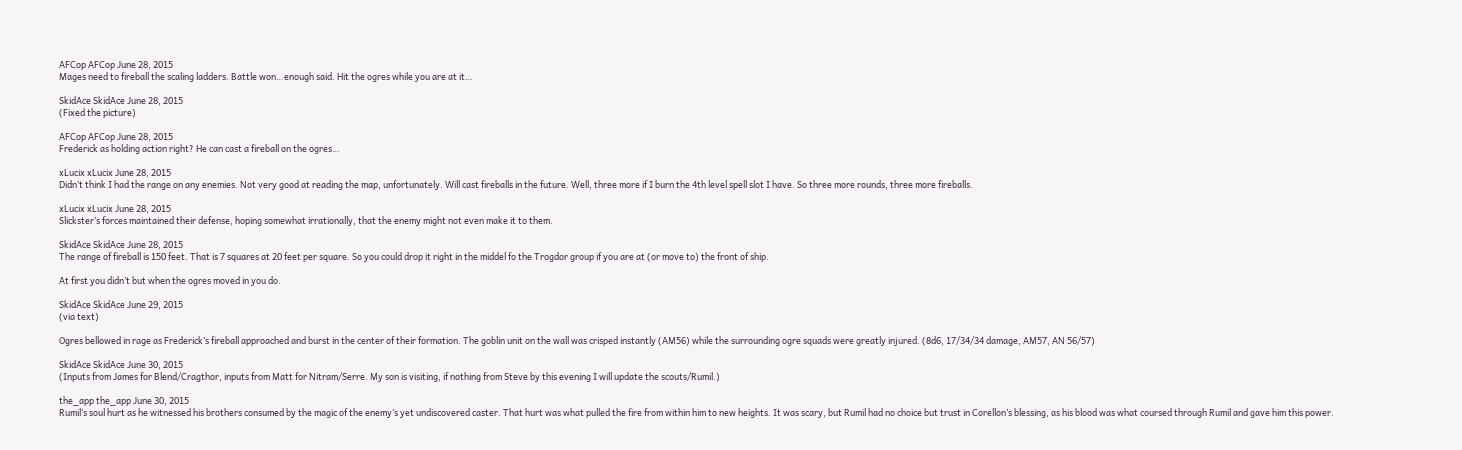AFCop AFCop June 28, 2015
Mages need to fireball the scaling ladders. Battle won…enough said. Hit the ogres while you are at it…

SkidAce SkidAce June 28, 2015
(Fixed the picture)

AFCop AFCop June 28, 2015
Frederick as holding action right? He can cast a fireball on the ogres…

xLucix xLucix June 28, 2015
Didn’t think I had the range on any enemies. Not very good at reading the map, unfortunately. Will cast fireballs in the future. Well, three more if I burn the 4th level spell slot I have. So three more rounds, three more fireballs.

xLucix xLucix June 28, 2015
Slickster’s forces maintained their defense, hoping somewhat irrationally, that the enemy might not even make it to them.

SkidAce SkidAce June 28, 2015
The range of fireball is 150 feet. That is 7 squares at 20 feet per square. So you could drop it right in the middel fo the Trogdor group if you are at (or move to) the front of ship.

At first you didn’t but when the ogres moved in you do.

SkidAce SkidAce June 29, 2015
(via text)

Ogres bellowed in rage as Frederick’s fireball approached and burst in the center of their formation. The goblin unit on the wall was crisped instantly (AM56) while the surrounding ogre squads were greatly injured. (8d6, 17/34/34 damage, AM57, AN 56/57)

SkidAce SkidAce June 30, 2015
(Inputs from James for Blend/Cragthor, inputs from Matt for Nitram/Serre. My son is visiting, if nothing from Steve by this evening I will update the scouts/Rumil.)

the_app the_app June 30, 2015
Rumil’s soul hurt as he witnessed his brothers consumed by the magic of the enemy’s yet undiscovered caster. That hurt was what pulled the fire from within him to new heights. It was scary, but Rumil had no choice but trust in Corellon’s blessing, as his blood was what coursed through Rumil and gave him this power.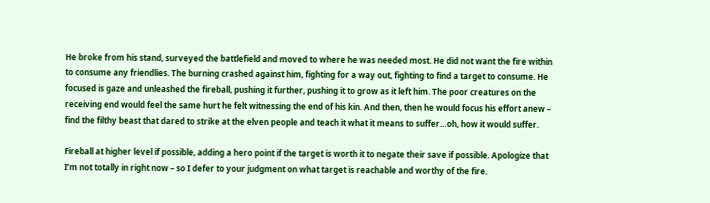He broke from his stand, surveyed the battlefield and moved to where he was needed most. He did not want the fire within to consume any friendlies. The burning crashed against him, fighting for a way out, fighting to find a target to consume. He focused is gaze and unleashed the fireball, pushing it further, pushing it to grow as it left him. The poor creatures on the receiving end would feel the same hurt he felt witnessing the end of his kin. And then, then he would focus his effort anew – find the filthy beast that dared to strike at the elven people and teach it what it means to suffer…oh, how it would suffer.

Fireball at higher level if possible, adding a hero point if the target is worth it to negate their save if possible. Apologize that I’m not totally in right now – so I defer to your judgment on what target is reachable and worthy of the fire.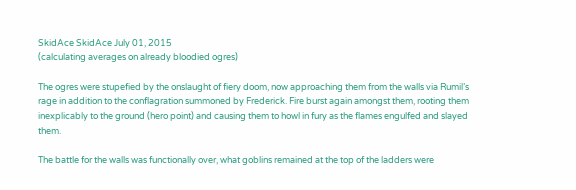SkidAce SkidAce July 01, 2015
(calculating averages on already bloodied ogres)

The ogres were stupefied by the onslaught of fiery doom, now approaching them from the walls via Rumil’s rage in addition to the conflagration summoned by Frederick. Fire burst again amongst them, rooting them inexplicably to the ground (hero point) and causing them to howl in fury as the flames engulfed and slayed them.

The battle for the walls was functionally over, what goblins remained at the top of the ladders were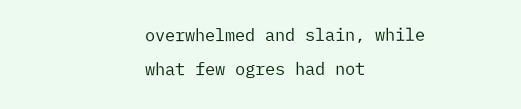overwhelmed and slain, while what few ogres had not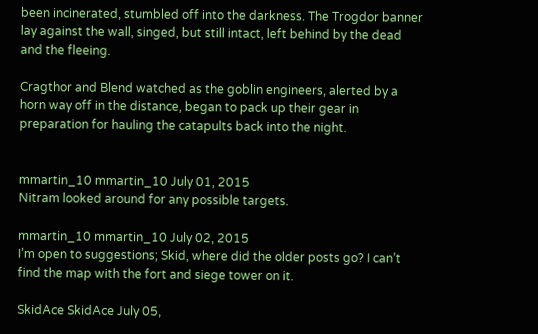been incinerated, stumbled off into the darkness. The Trogdor banner lay against the wall, singed, but still intact, left behind by the dead and the fleeing.

Cragthor and Blend watched as the goblin engineers, alerted by a horn way off in the distance, began to pack up their gear in preparation for hauling the catapults back into the night.


mmartin_10 mmartin_10 July 01, 2015
Nitram looked around for any possible targets.

mmartin_10 mmartin_10 July 02, 2015
I’m open to suggestions; Skid, where did the older posts go? I can’t find the map with the fort and siege tower on it.

SkidAce SkidAce July 05,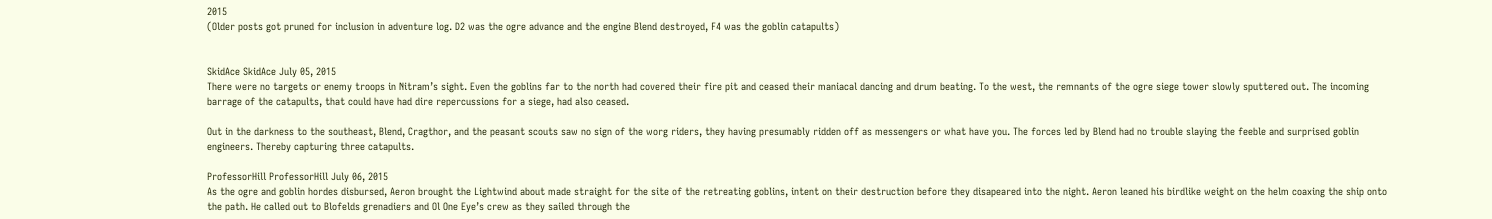2015
(Older posts got pruned for inclusion in adventure log. D2 was the ogre advance and the engine Blend destroyed, F4 was the goblin catapults)


SkidAce SkidAce July 05, 2015
There were no targets or enemy troops in Nitram’s sight. Even the goblins far to the north had covered their fire pit and ceased their maniacal dancing and drum beating. To the west, the remnants of the ogre siege tower slowly sputtered out. The incoming barrage of the catapults, that could have had dire repercussions for a siege, had also ceased.

Out in the darkness to the southeast, Blend, Cragthor, and the peasant scouts saw no sign of the worg riders, they having presumably ridden off as messengers or what have you. The forces led by Blend had no trouble slaying the feeble and surprised goblin engineers. Thereby capturing three catapults.

ProfessorHill ProfessorHill July 06, 2015
As the ogre and goblin hordes disbursed, Aeron brought the Lightwind about made straight for the site of the retreating goblins, intent on their destruction before they disapeared into the night. Aeron leaned his birdlike weight on the helm coaxing the ship onto the path. He called out to Blofelds grenadiers and Ol One Eye’s crew as they sailed through the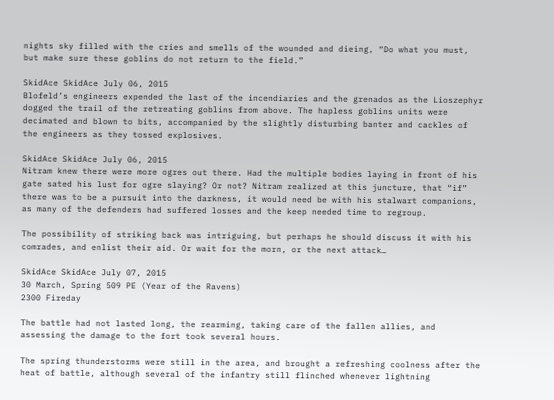nights sky filled with the cries and smells of the wounded and dieing, “Do what you must, but make sure these goblins do not return to the field.”

SkidAce SkidAce July 06, 2015
Blofeld’s engineers expended the last of the incendiaries and the grenados as the Lioszephyr dogged the trail of the retreating goblins from above. The hapless goblins units were decimated and blown to bits, accompanied by the slightly disturbing banter and cackles of the engineers as they tossed explosives.

SkidAce SkidAce July 06, 2015
Nitram knew there were more ogres out there. Had the multiple bodies laying in front of his gate sated his lust for ogre slaying? Or not? Nitram realized at this juncture, that “if” there was to be a pursuit into the darkness, it would need be with his stalwart companions, as many of the defenders had suffered losses and the keep needed time to regroup.

The possibility of striking back was intriguing, but perhaps he should discuss it with his comrades, and enlist their aid. Or wait for the morn, or the next attack…

SkidAce SkidAce July 07, 2015
30 March, Spring 509 PE (Year of the Ravens)
2300 Fireday

The battle had not lasted long, the rearming, taking care of the fallen allies, and assessing the damage to the fort took several hours.

The spring thunderstorms were still in the area, and brought a refreshing coolness after the heat of battle, although several of the infantry still flinched whenever lightning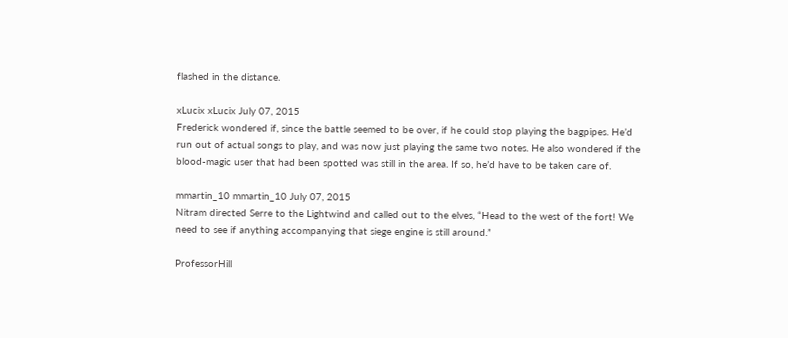flashed in the distance.

xLucix xLucix July 07, 2015
Frederick wondered if, since the battle seemed to be over, if he could stop playing the bagpipes. He’d run out of actual songs to play, and was now just playing the same two notes. He also wondered if the blood-magic user that had been spotted was still in the area. If so, he’d have to be taken care of.

mmartin_10 mmartin_10 July 07, 2015
Nitram directed Serre to the Lightwind and called out to the elves, “Head to the west of the fort! We need to see if anything accompanying that siege engine is still around.”

ProfessorHill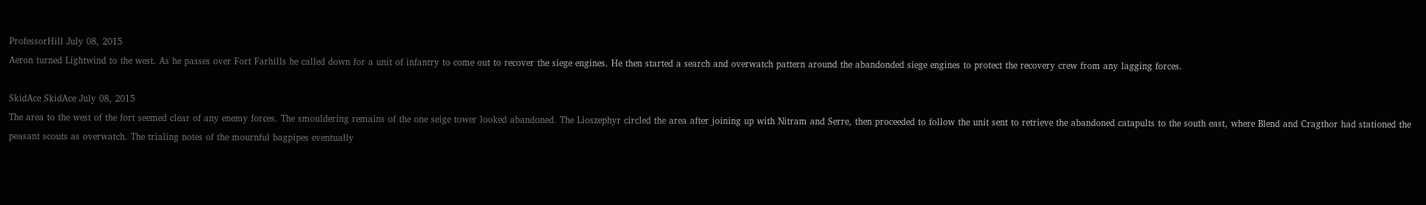ProfessorHill July 08, 2015
Aeron turned Lightwind to the west. As he passes over Fort Farhills he called down for a unit of infantry to come out to recover the siege engines. He then started a search and overwatch pattern around the abandonded siege engines to protect the recovery crew from any lagging forces.

SkidAce SkidAce July 08, 2015
The area to the west of the fort seemed clear of any enemy forces. The smouldering remains of the one seige tower looked abandoned. The Lioszephyr circled the area after joining up with Nitram and Serre, then proceeded to follow the unit sent to retrieve the abandoned catapults to the south east, where Blend and Cragthor had stationed the peasant scouts as overwatch. The trialing notes of the mournful bagpipes eventually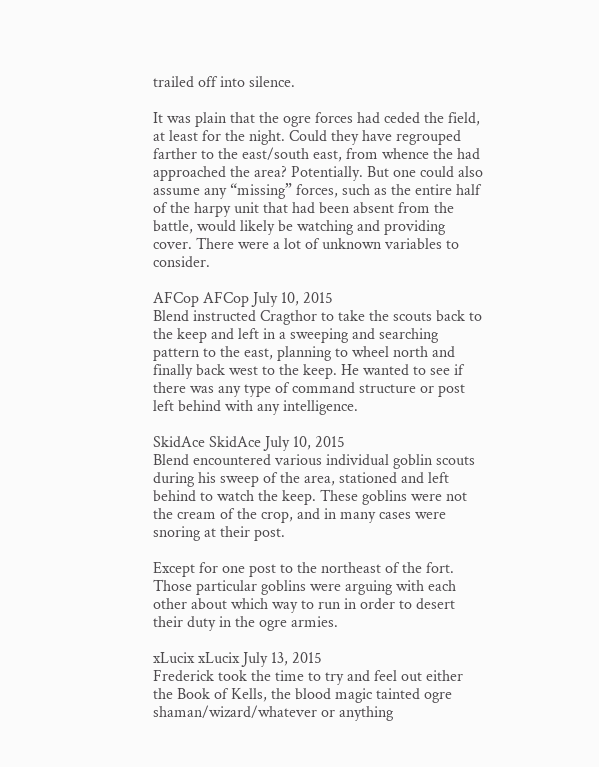trailed off into silence.

It was plain that the ogre forces had ceded the field, at least for the night. Could they have regrouped farther to the east/south east, from whence the had approached the area? Potentially. But one could also assume any “missing” forces, such as the entire half of the harpy unit that had been absent from the battle, would likely be watching and providing cover. There were a lot of unknown variables to consider.

AFCop AFCop July 10, 2015
Blend instructed Cragthor to take the scouts back to the keep and left in a sweeping and searching pattern to the east, planning to wheel north and finally back west to the keep. He wanted to see if there was any type of command structure or post left behind with any intelligence.

SkidAce SkidAce July 10, 2015
Blend encountered various individual goblin scouts during his sweep of the area, stationed and left behind to watch the keep. These goblins were not the cream of the crop, and in many cases were snoring at their post.

Except for one post to the northeast of the fort. Those particular goblins were arguing with each other about which way to run in order to desert their duty in the ogre armies.

xLucix xLucix July 13, 2015
Frederick took the time to try and feel out either the Book of Kells, the blood magic tainted ogre shaman/wizard/whatever or anything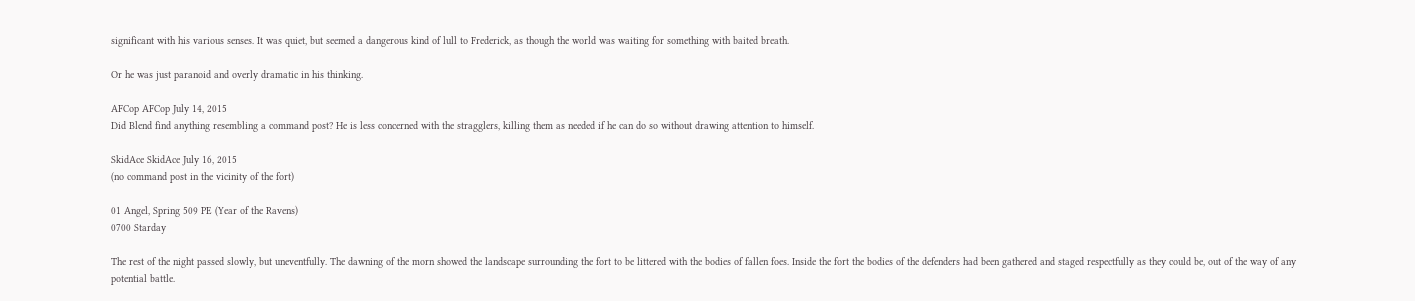significant with his various senses. It was quiet, but seemed a dangerous kind of lull to Frederick, as though the world was waiting for something with baited breath.

Or he was just paranoid and overly dramatic in his thinking.

AFCop AFCop July 14, 2015
Did Blend find anything resembling a command post? He is less concerned with the stragglers, killing them as needed if he can do so without drawing attention to himself.

SkidAce SkidAce July 16, 2015
(no command post in the vicinity of the fort)

01 Angel, Spring 509 PE (Year of the Ravens)
0700 Starday

The rest of the night passed slowly, but uneventfully. The dawning of the morn showed the landscape surrounding the fort to be littered with the bodies of fallen foes. Inside the fort the bodies of the defenders had been gathered and staged respectfully as they could be, out of the way of any potential battle.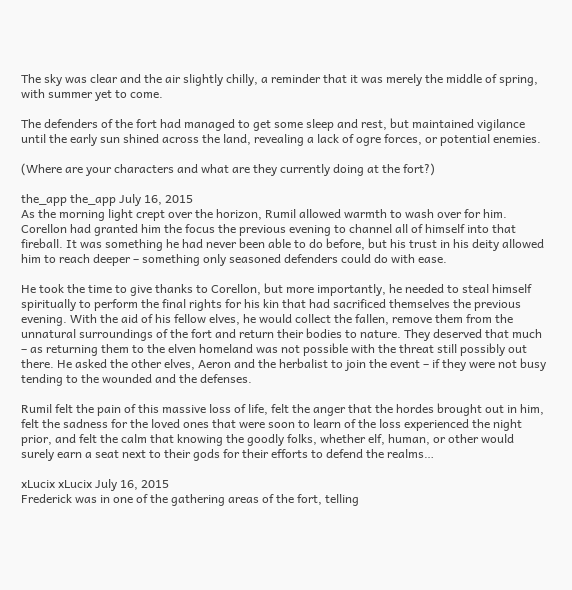The sky was clear and the air slightly chilly, a reminder that it was merely the middle of spring, with summer yet to come.

The defenders of the fort had managed to get some sleep and rest, but maintained vigilance until the early sun shined across the land, revealing a lack of ogre forces, or potential enemies.

(Where are your characters and what are they currently doing at the fort?)

the_app the_app July 16, 2015
As the morning light crept over the horizon, Rumil allowed warmth to wash over for him. Corellon had granted him the focus the previous evening to channel all of himself into that fireball. It was something he had never been able to do before, but his trust in his deity allowed him to reach deeper – something only seasoned defenders could do with ease.

He took the time to give thanks to Corellon, but more importantly, he needed to steal himself spiritually to perform the final rights for his kin that had sacrificed themselves the previous evening. With the aid of his fellow elves, he would collect the fallen, remove them from the unnatural surroundings of the fort and return their bodies to nature. They deserved that much – as returning them to the elven homeland was not possible with the threat still possibly out there. He asked the other elves, Aeron and the herbalist to join the event – if they were not busy tending to the wounded and the defenses.

Rumil felt the pain of this massive loss of life, felt the anger that the hordes brought out in him, felt the sadness for the loved ones that were soon to learn of the loss experienced the night prior, and felt the calm that knowing the goodly folks, whether elf, human, or other would surely earn a seat next to their gods for their efforts to defend the realms…

xLucix xLucix July 16, 2015
Frederick was in one of the gathering areas of the fort, telling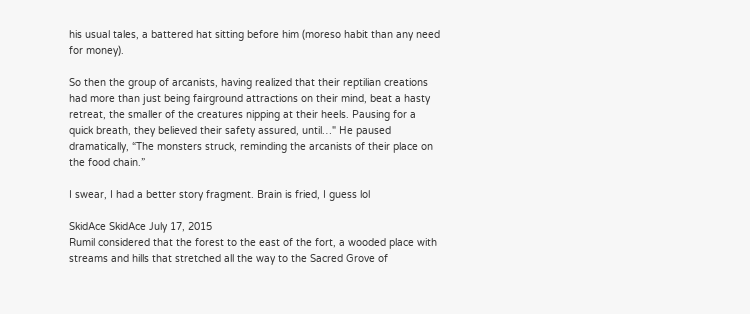his usual tales, a battered hat sitting before him (moreso habit than any need for money).

So then the group of arcanists, having realized that their reptilian creations had more than just being fairground attractions on their mind, beat a hasty retreat, the smaller of the creatures nipping at their heels. Pausing for a quick breath, they believed their safety assured, until…" He paused dramatically, “The monsters struck, reminding the arcanists of their place on the food chain.”

I swear, I had a better story fragment. Brain is fried, I guess lol

SkidAce SkidAce July 17, 2015
Rumil considered that the forest to the east of the fort, a wooded place with streams and hills that stretched all the way to the Sacred Grove of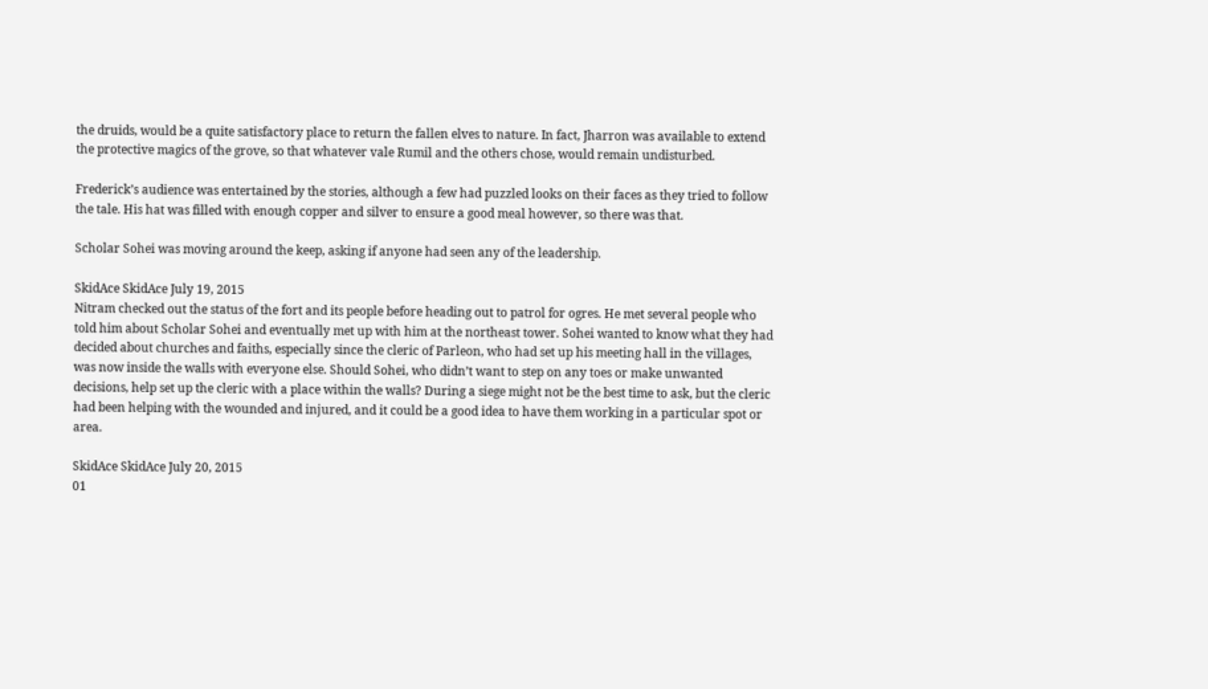the druids, would be a quite satisfactory place to return the fallen elves to nature. In fact, Jharron was available to extend the protective magics of the grove, so that whatever vale Rumil and the others chose, would remain undisturbed.

Frederick’s audience was entertained by the stories, although a few had puzzled looks on their faces as they tried to follow the tale. His hat was filled with enough copper and silver to ensure a good meal however, so there was that.

Scholar Sohei was moving around the keep, asking if anyone had seen any of the leadership.

SkidAce SkidAce July 19, 2015
Nitram checked out the status of the fort and its people before heading out to patrol for ogres. He met several people who told him about Scholar Sohei and eventually met up with him at the northeast tower. Sohei wanted to know what they had decided about churches and faiths, especially since the cleric of Parleon, who had set up his meeting hall in the villages, was now inside the walls with everyone else. Should Sohei, who didn’t want to step on any toes or make unwanted decisions, help set up the cleric with a place within the walls? During a siege might not be the best time to ask, but the cleric had been helping with the wounded and injured, and it could be a good idea to have them working in a particular spot or area.

SkidAce SkidAce July 20, 2015
01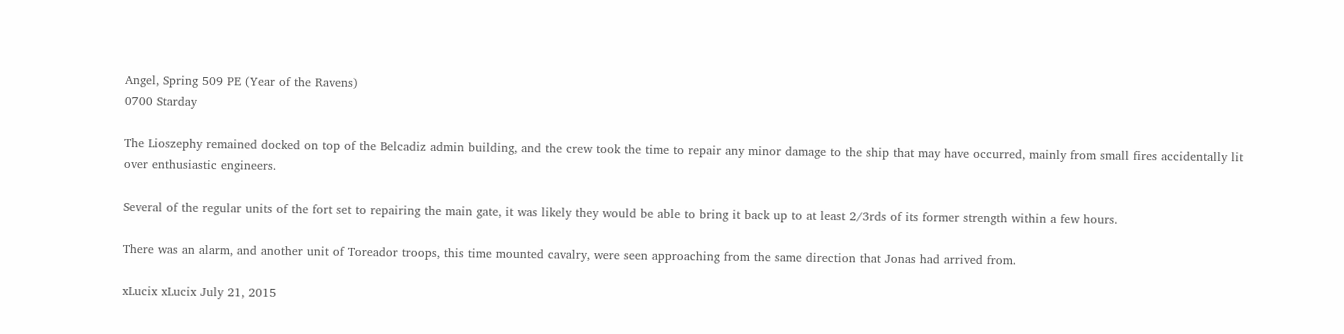Angel, Spring 509 PE (Year of the Ravens)
0700 Starday

The Lioszephy remained docked on top of the Belcadiz admin building, and the crew took the time to repair any minor damage to the ship that may have occurred, mainly from small fires accidentally lit over enthusiastic engineers.

Several of the regular units of the fort set to repairing the main gate, it was likely they would be able to bring it back up to at least 2/3rds of its former strength within a few hours.

There was an alarm, and another unit of Toreador troops, this time mounted cavalry, were seen approaching from the same direction that Jonas had arrived from.

xLucix xLucix July 21, 2015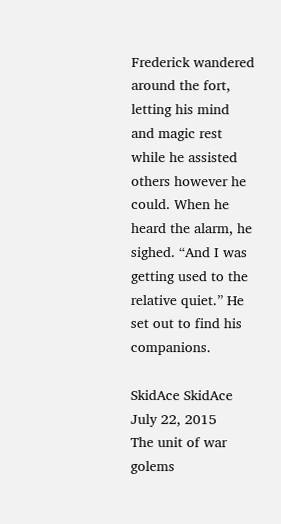Frederick wandered around the fort, letting his mind and magic rest while he assisted others however he could. When he heard the alarm, he sighed. “And I was getting used to the relative quiet.” He set out to find his companions.

SkidAce SkidAce July 22, 2015
The unit of war golems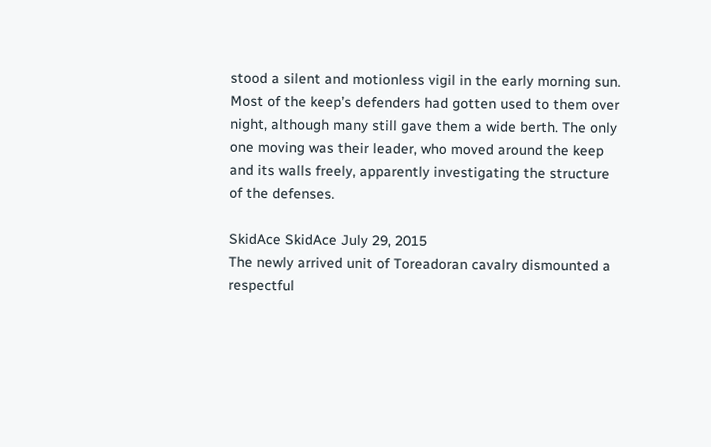stood a silent and motionless vigil in the early morning sun. Most of the keep’s defenders had gotten used to them over night, although many still gave them a wide berth. The only one moving was their leader, who moved around the keep and its walls freely, apparently investigating the structure of the defenses.

SkidAce SkidAce July 29, 2015
The newly arrived unit of Toreadoran cavalry dismounted a respectful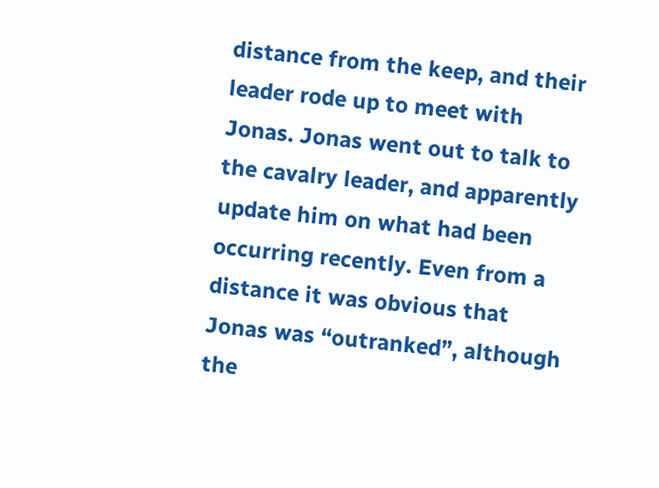distance from the keep, and their leader rode up to meet with Jonas. Jonas went out to talk to the cavalry leader, and apparently update him on what had been occurring recently. Even from a distance it was obvious that Jonas was “outranked”, although the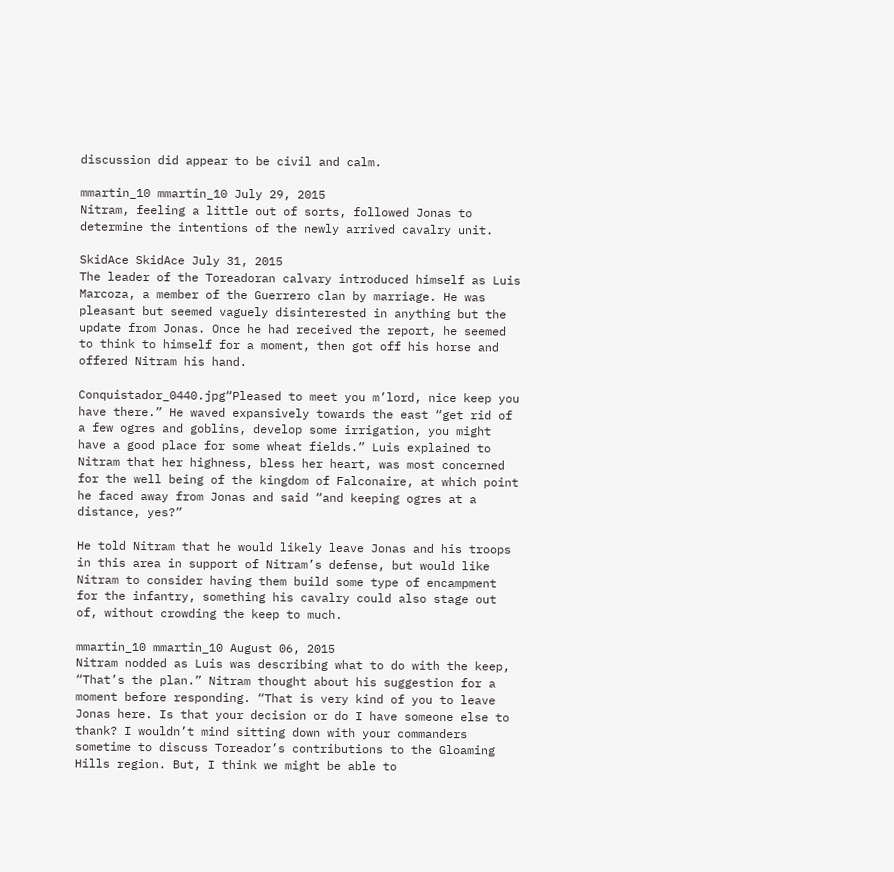discussion did appear to be civil and calm.

mmartin_10 mmartin_10 July 29, 2015
Nitram, feeling a little out of sorts, followed Jonas to determine the intentions of the newly arrived cavalry unit.

SkidAce SkidAce July 31, 2015
The leader of the Toreadoran calvary introduced himself as Luis Marcoza, a member of the Guerrero clan by marriage. He was pleasant but seemed vaguely disinterested in anything but the update from Jonas. Once he had received the report, he seemed to think to himself for a moment, then got off his horse and offered Nitram his hand.

Conquistador_0440.jpg“Pleased to meet you m’lord, nice keep you have there.” He waved expansively towards the east “get rid of a few ogres and goblins, develop some irrigation, you might have a good place for some wheat fields.” Luis explained to Nitram that her highness, bless her heart, was most concerned for the well being of the kingdom of Falconaire, at which point he faced away from Jonas and said “and keeping ogres at a distance, yes?”

He told Nitram that he would likely leave Jonas and his troops in this area in support of Nitram’s defense, but would like Nitram to consider having them build some type of encampment for the infantry, something his cavalry could also stage out of, without crowding the keep to much.

mmartin_10 mmartin_10 August 06, 2015
Nitram nodded as Luis was describing what to do with the keep, “That’s the plan.” Nitram thought about his suggestion for a moment before responding. “That is very kind of you to leave Jonas here. Is that your decision or do I have someone else to thank? I wouldn’t mind sitting down with your commanders sometime to discuss Toreador’s contributions to the Gloaming Hills region. But, I think we might be able to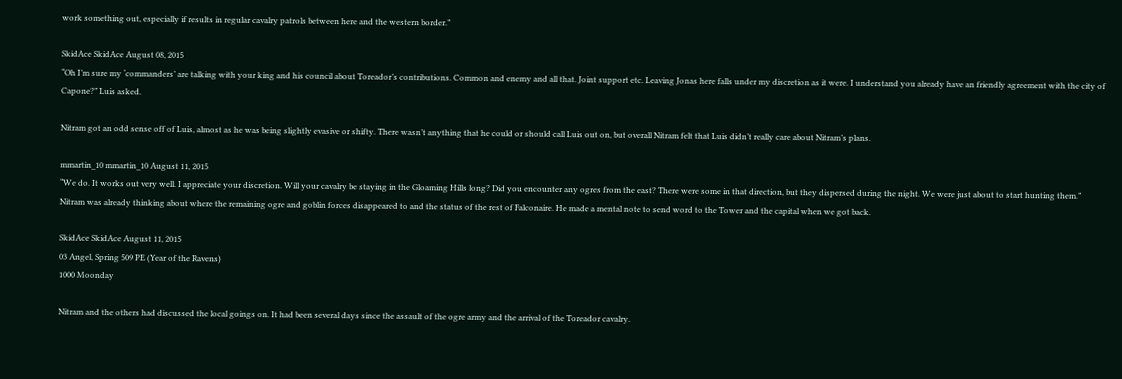work something out, especially if results in regular cavalry patrols between here and the western border.”

SkidAce SkidAce August 08, 2015
“Oh I’m sure my ‘commanders’ are talking with your king and his council about Toreador’s contributions. Common and enemy and all that. Joint support etc. Leaving Jonas here falls under my discretion as it were. I understand you already have an friendly agreement with the city of Capone?” Luis asked.

Nitram got an odd sense off of Luis, almost as he was being slightly evasive or shifty. There wasn’t anything that he could or should call Luis out on, but overall Nitram felt that Luis didn’t really care about Nitram’s plans.

mmartin_10 mmartin_10 August 11, 2015
“We do. It works out very well. I appreciate your discretion. Will your cavalry be staying in the Gloaming Hills long? Did you encounter any ogres from the east? There were some in that direction, but they dispersed during the night. We were just about to start hunting them.”
Nitram was already thinking about where the remaining ogre and goblin forces disappeared to and the status of the rest of Falconaire. He made a mental note to send word to the Tower and the capital when we got back.

SkidAce SkidAce August 11, 2015
03 Angel, Spring 509 PE (Year of the Ravens)
1000 Moonday

Nitram and the others had discussed the local goings on. It had been several days since the assault of the ogre army and the arrival of the Toreador cavalry.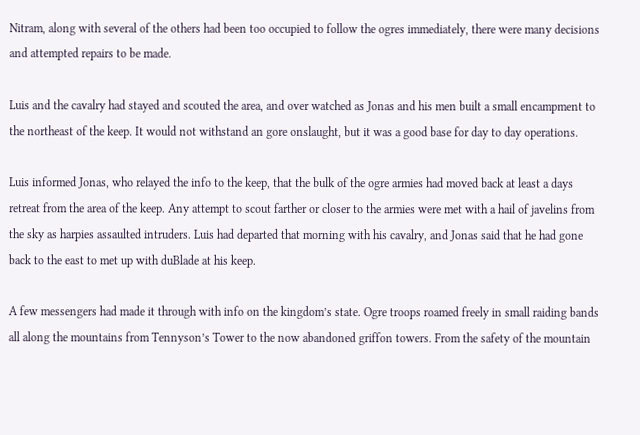Nitram, along with several of the others had been too occupied to follow the ogres immediately, there were many decisions and attempted repairs to be made.

Luis and the cavalry had stayed and scouted the area, and over watched as Jonas and his men built a small encampment to the northeast of the keep. It would not withstand an gore onslaught, but it was a good base for day to day operations.

Luis informed Jonas, who relayed the info to the keep, that the bulk of the ogre armies had moved back at least a days retreat from the area of the keep. Any attempt to scout farther or closer to the armies were met with a hail of javelins from the sky as harpies assaulted intruders. Luis had departed that morning with his cavalry, and Jonas said that he had gone back to the east to met up with duBlade at his keep.

A few messengers had made it through with info on the kingdom’s state. Ogre troops roamed freely in small raiding bands all along the mountains from Tennyson’s Tower to the now abandoned griffon towers. From the safety of the mountain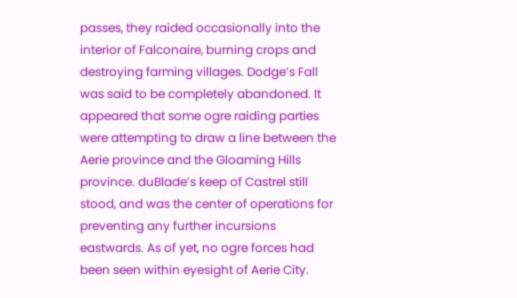passes, they raided occasionally into the interior of Falconaire, burning crops and destroying farming villages. Dodge’s Fall was said to be completely abandoned. It appeared that some ogre raiding parties were attempting to draw a line between the Aerie province and the Gloaming Hills province. duBlade’s keep of Castrel still stood, and was the center of operations for preventing any further incursions eastwards. As of yet, no ogre forces had been seen within eyesight of Aerie City.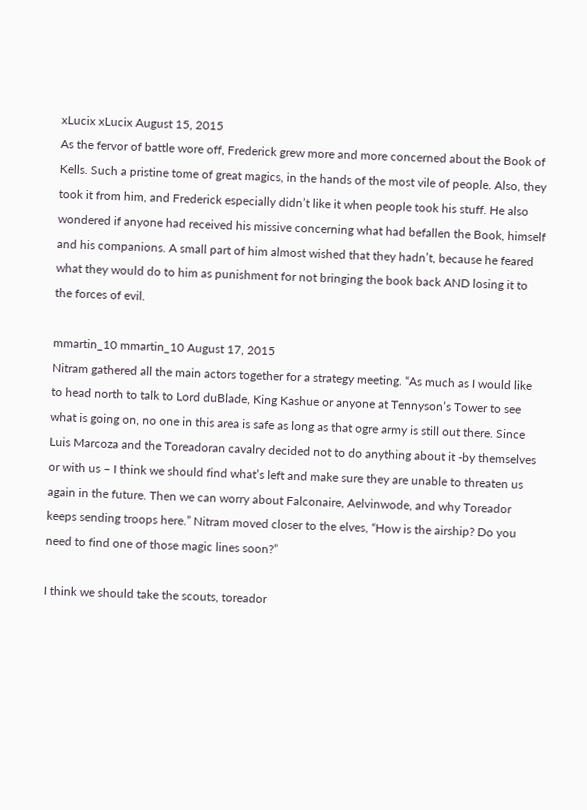xLucix xLucix August 15, 2015
As the fervor of battle wore off, Frederick grew more and more concerned about the Book of Kells. Such a pristine tome of great magics, in the hands of the most vile of people. Also, they took it from him, and Frederick especially didn’t like it when people took his stuff. He also wondered if anyone had received his missive concerning what had befallen the Book, himself and his companions. A small part of him almost wished that they hadn’t, because he feared what they would do to him as punishment for not bringing the book back AND losing it to the forces of evil.

mmartin_10 mmartin_10 August 17, 2015
Nitram gathered all the main actors together for a strategy meeting. “As much as I would like to head north to talk to Lord duBlade, King Kashue or anyone at Tennyson’s Tower to see what is going on, no one in this area is safe as long as that ogre army is still out there. Since Luis Marcoza and the Toreadoran cavalry decided not to do anything about it -by themselves or with us – I think we should find what’s left and make sure they are unable to threaten us again in the future. Then we can worry about Falconaire, Aelvinwode, and why Toreador keeps sending troops here.” Nitram moved closer to the elves, “How is the airship? Do you need to find one of those magic lines soon?”

I think we should take the scouts, toreador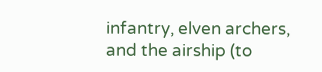infantry, elven archers, and the airship (to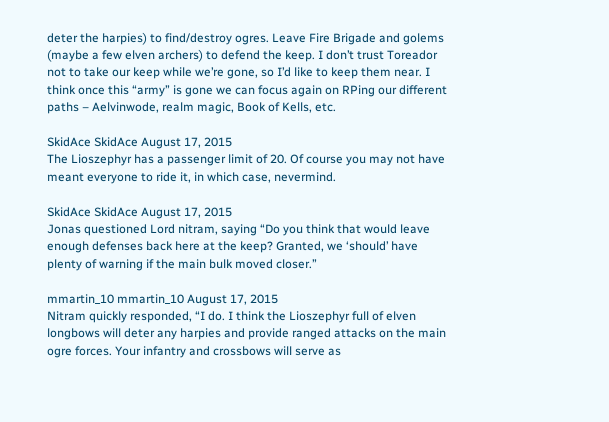deter the harpies) to find/destroy ogres. Leave Fire Brigade and golems (maybe a few elven archers) to defend the keep. I don’t trust Toreador not to take our keep while we’re gone, so I’d like to keep them near. I think once this “army” is gone we can focus again on RPing our different paths – Aelvinwode, realm magic, Book of Kells, etc.

SkidAce SkidAce August 17, 2015
The Lioszephyr has a passenger limit of 20. Of course you may not have meant everyone to ride it, in which case, nevermind.

SkidAce SkidAce August 17, 2015
Jonas questioned Lord nitram, saying “Do you think that would leave enough defenses back here at the keep? Granted, we ‘should’ have plenty of warning if the main bulk moved closer.”

mmartin_10 mmartin_10 August 17, 2015
Nitram quickly responded, “I do. I think the Lioszephyr full of elven longbows will deter any harpies and provide ranged attacks on the main ogre forces. Your infantry and crossbows will serve as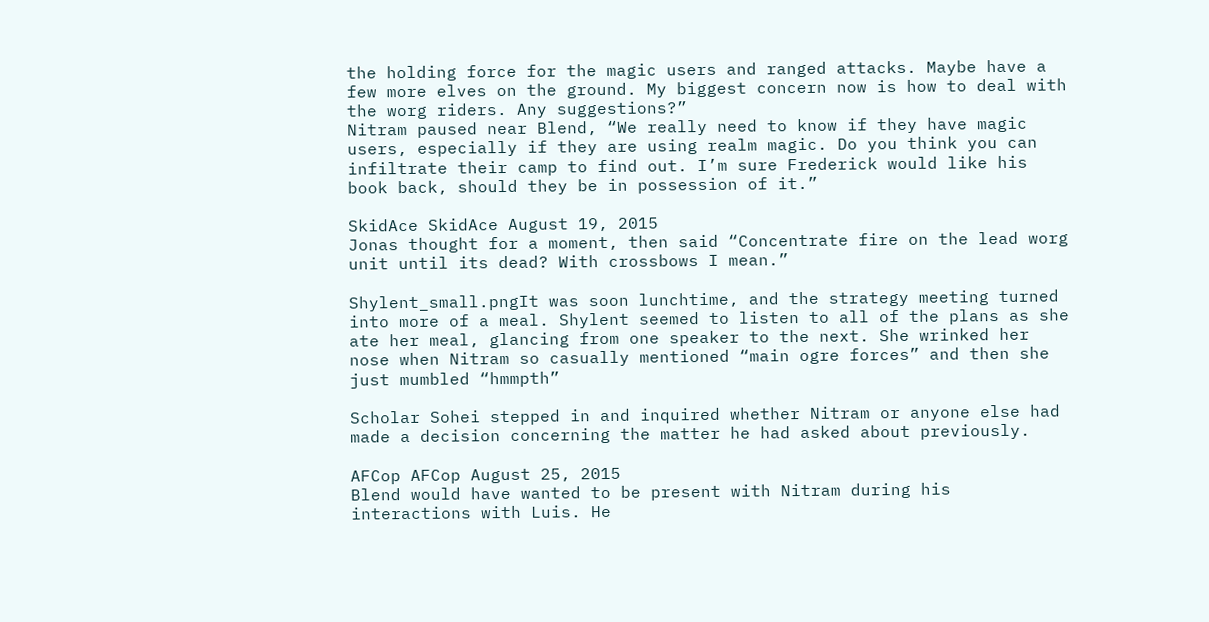the holding force for the magic users and ranged attacks. Maybe have a few more elves on the ground. My biggest concern now is how to deal with the worg riders. Any suggestions?”
Nitram paused near Blend, “We really need to know if they have magic users, especially if they are using realm magic. Do you think you can infiltrate their camp to find out. I’m sure Frederick would like his book back, should they be in possession of it.”

SkidAce SkidAce August 19, 2015
Jonas thought for a moment, then said “Concentrate fire on the lead worg unit until its dead? With crossbows I mean.”

Shylent_small.pngIt was soon lunchtime, and the strategy meeting turned into more of a meal. Shylent seemed to listen to all of the plans as she ate her meal, glancing from one speaker to the next. She wrinked her nose when Nitram so casually mentioned “main ogre forces” and then she just mumbled “hmmpth”

Scholar Sohei stepped in and inquired whether Nitram or anyone else had made a decision concerning the matter he had asked about previously.

AFCop AFCop August 25, 2015
Blend would have wanted to be present with Nitram during his interactions with Luis. He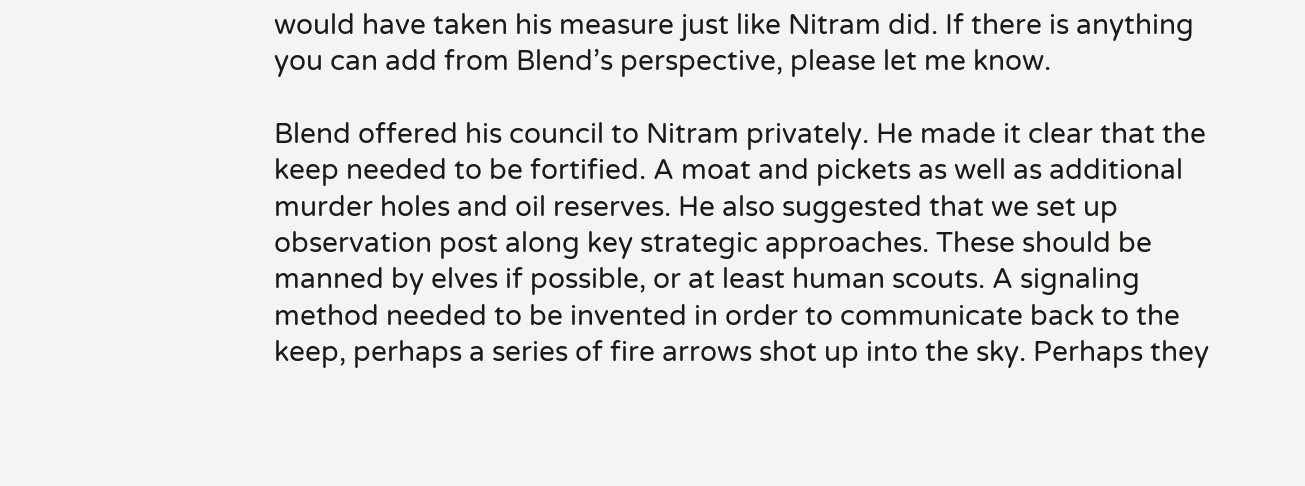would have taken his measure just like Nitram did. If there is anything you can add from Blend’s perspective, please let me know.

Blend offered his council to Nitram privately. He made it clear that the keep needed to be fortified. A moat and pickets as well as additional murder holes and oil reserves. He also suggested that we set up observation post along key strategic approaches. These should be manned by elves if possible, or at least human scouts. A signaling method needed to be invented in order to communicate back to the keep, perhaps a series of fire arrows shot up into the sky. Perhaps they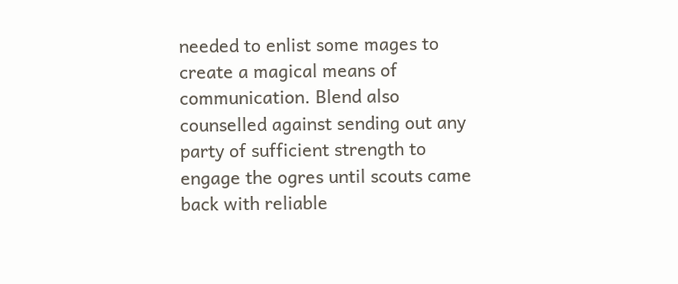needed to enlist some mages to create a magical means of communication. Blend also counselled against sending out any party of sufficient strength to engage the ogres until scouts came back with reliable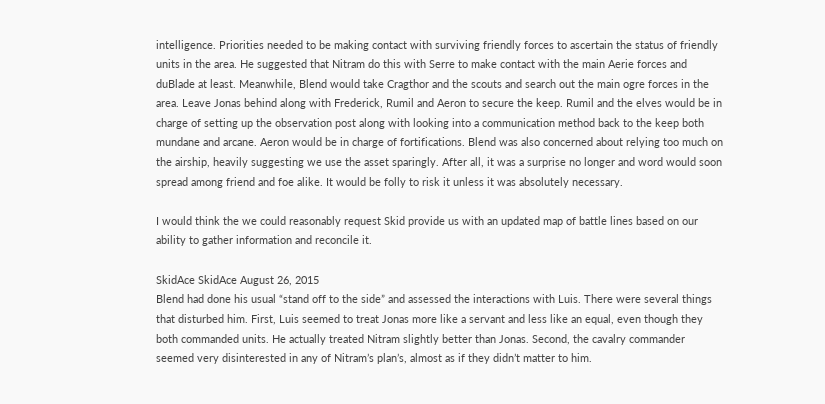intelligence. Priorities needed to be making contact with surviving friendly forces to ascertain the status of friendly units in the area. He suggested that Nitram do this with Serre to make contact with the main Aerie forces and duBlade at least. Meanwhile, Blend would take Cragthor and the scouts and search out the main ogre forces in the area. Leave Jonas behind along with Frederick, Rumil and Aeron to secure the keep. Rumil and the elves would be in charge of setting up the observation post along with looking into a communication method back to the keep both mundane and arcane. Aeron would be in charge of fortifications. Blend was also concerned about relying too much on the airship, heavily suggesting we use the asset sparingly. After all, it was a surprise no longer and word would soon spread among friend and foe alike. It would be folly to risk it unless it was absolutely necessary.

I would think the we could reasonably request Skid provide us with an updated map of battle lines based on our ability to gather information and reconcile it.

SkidAce SkidAce August 26, 2015
Blend had done his usual “stand off to the side” and assessed the interactions with Luis. There were several things that disturbed him. First, Luis seemed to treat Jonas more like a servant and less like an equal, even though they both commanded units. He actually treated Nitram slightly better than Jonas. Second, the cavalry commander seemed very disinterested in any of Nitram’s plan’s, almost as if they didn’t matter to him.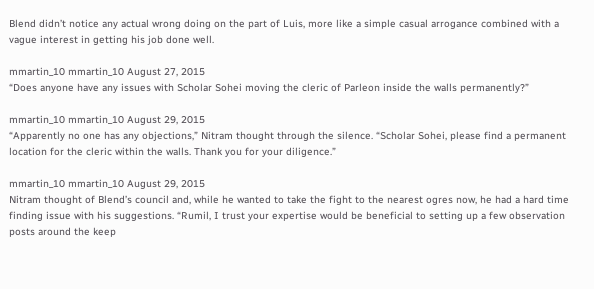Blend didn’t notice any actual wrong doing on the part of Luis, more like a simple casual arrogance combined with a vague interest in getting his job done well.

mmartin_10 mmartin_10 August 27, 2015
“Does anyone have any issues with Scholar Sohei moving the cleric of Parleon inside the walls permanently?”

mmartin_10 mmartin_10 August 29, 2015
“Apparently no one has any objections,” Nitram thought through the silence. “Scholar Sohei, please find a permanent location for the cleric within the walls. Thank you for your diligence.”

mmartin_10 mmartin_10 August 29, 2015
Nitram thought of Blend’s council and, while he wanted to take the fight to the nearest ogres now, he had a hard time finding issue with his suggestions. “Rumil, I trust your expertise would be beneficial to setting up a few observation posts around the keep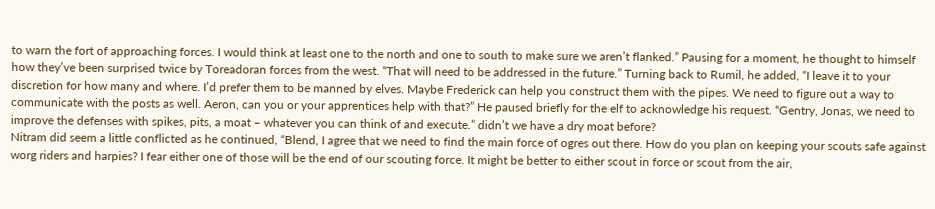to warn the fort of approaching forces. I would think at least one to the north and one to south to make sure we aren’t flanked.” Pausing for a moment, he thought to himself how they’ve been surprised twice by Toreadoran forces from the west. “That will need to be addressed in the future.” Turning back to Rumil, he added, “I leave it to your discretion for how many and where. I’d prefer them to be manned by elves. Maybe Frederick can help you construct them with the pipes. We need to figure out a way to communicate with the posts as well. Aeron, can you or your apprentices help with that?” He paused briefly for the elf to acknowledge his request. “Gentry, Jonas, we need to improve the defenses with spikes, pits, a moat – whatever you can think of and execute.” didn’t we have a dry moat before?
Nitram did seem a little conflicted as he continued, “Blend, I agree that we need to find the main force of ogres out there. How do you plan on keeping your scouts safe against worg riders and harpies? I fear either one of those will be the end of our scouting force. It might be better to either scout in force or scout from the air,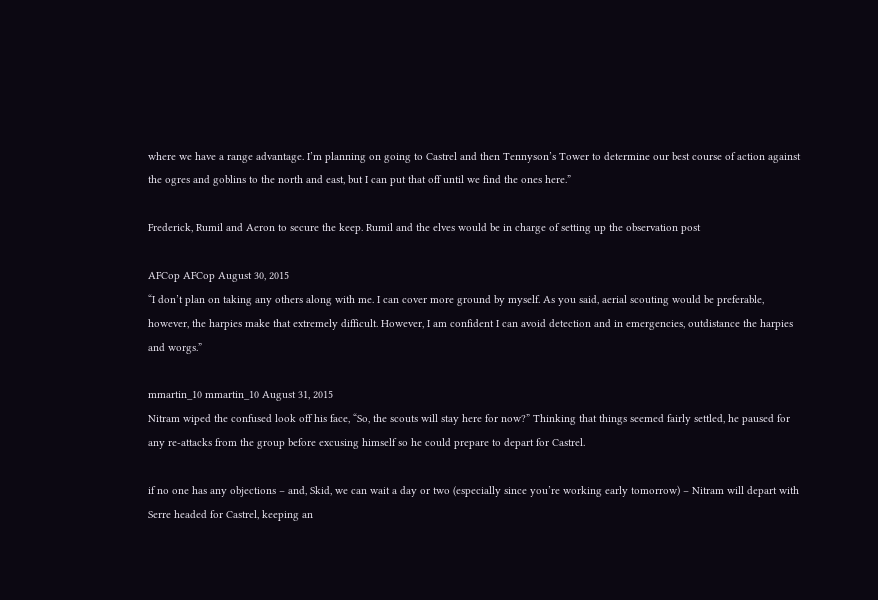where we have a range advantage. I’m planning on going to Castrel and then Tennyson’s Tower to determine our best course of action against the ogres and goblins to the north and east, but I can put that off until we find the ones here.”

Frederick, Rumil and Aeron to secure the keep. Rumil and the elves would be in charge of setting up the observation post

AFCop AFCop August 30, 2015
“I don’t plan on taking any others along with me. I can cover more ground by myself. As you said, aerial scouting would be preferable, however, the harpies make that extremely difficult. However, I am confident I can avoid detection and in emergencies, outdistance the harpies and worgs.”

mmartin_10 mmartin_10 August 31, 2015
Nitram wiped the confused look off his face, “So, the scouts will stay here for now?” Thinking that things seemed fairly settled, he paused for any re-attacks from the group before excusing himself so he could prepare to depart for Castrel.

if no one has any objections – and, Skid, we can wait a day or two (especially since you’re working early tomorrow) – Nitram will depart with Serre headed for Castrel, keeping an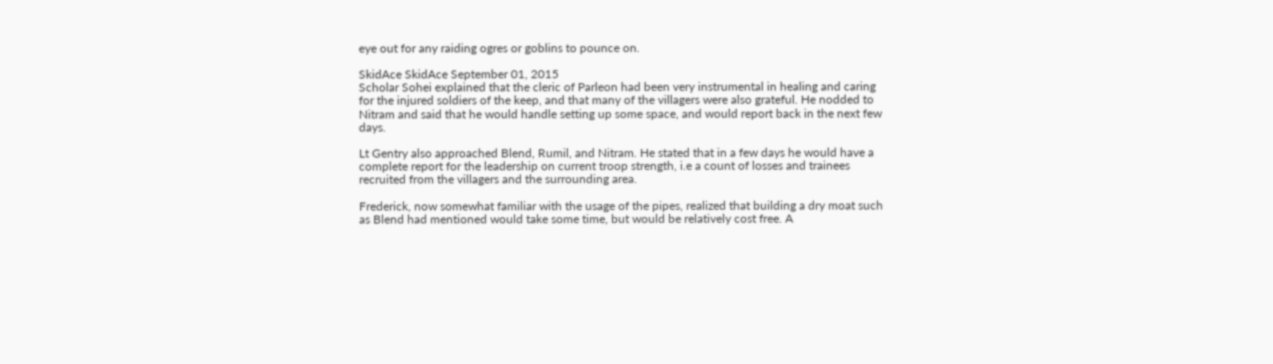eye out for any raiding ogres or goblins to pounce on.

SkidAce SkidAce September 01, 2015
Scholar Sohei explained that the cleric of Parleon had been very instrumental in healing and caring for the injured soldiers of the keep, and that many of the villagers were also grateful. He nodded to Nitram and said that he would handle setting up some space, and would report back in the next few days.

Lt Gentry also approached Blend, Rumil, and Nitram. He stated that in a few days he would have a complete report for the leadership on current troop strength, i.e a count of losses and trainees recruited from the villagers and the surrounding area.

Frederick, now somewhat familiar with the usage of the pipes, realized that building a dry moat such as Blend had mentioned would take some time, but would be relatively cost free. A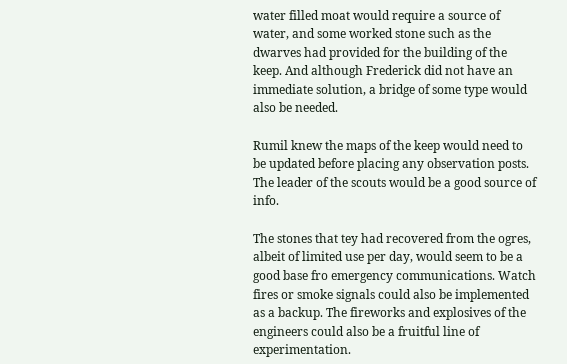water filled moat would require a source of water, and some worked stone such as the dwarves had provided for the building of the keep. And although Frederick did not have an immediate solution, a bridge of some type would also be needed.

Rumil knew the maps of the keep would need to be updated before placing any observation posts. The leader of the scouts would be a good source of info.

The stones that tey had recovered from the ogres, albeit of limited use per day, would seem to be a good base fro emergency communications. Watch fires or smoke signals could also be implemented as a backup. The fireworks and explosives of the engineers could also be a fruitful line of experimentation.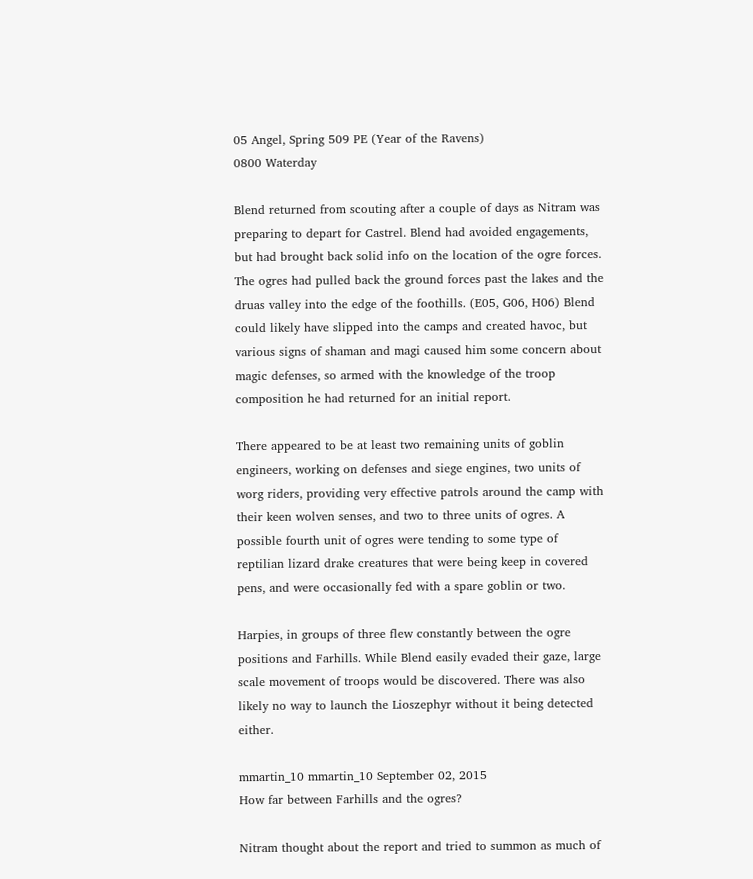05 Angel, Spring 509 PE (Year of the Ravens)
0800 Waterday

Blend returned from scouting after a couple of days as Nitram was preparing to depart for Castrel. Blend had avoided engagements, but had brought back solid info on the location of the ogre forces. The ogres had pulled back the ground forces past the lakes and the druas valley into the edge of the foothills. (E05, G06, H06) Blend could likely have slipped into the camps and created havoc, but various signs of shaman and magi caused him some concern about magic defenses, so armed with the knowledge of the troop composition he had returned for an initial report.

There appeared to be at least two remaining units of goblin engineers, working on defenses and siege engines, two units of worg riders, providing very effective patrols around the camp with their keen wolven senses, and two to three units of ogres. A possible fourth unit of ogres were tending to some type of reptilian lizard drake creatures that were being keep in covered pens, and were occasionally fed with a spare goblin or two.

Harpies, in groups of three flew constantly between the ogre positions and Farhills. While Blend easily evaded their gaze, large scale movement of troops would be discovered. There was also likely no way to launch the Lioszephyr without it being detected either.

mmartin_10 mmartin_10 September 02, 2015
How far between Farhills and the ogres?

Nitram thought about the report and tried to summon as much of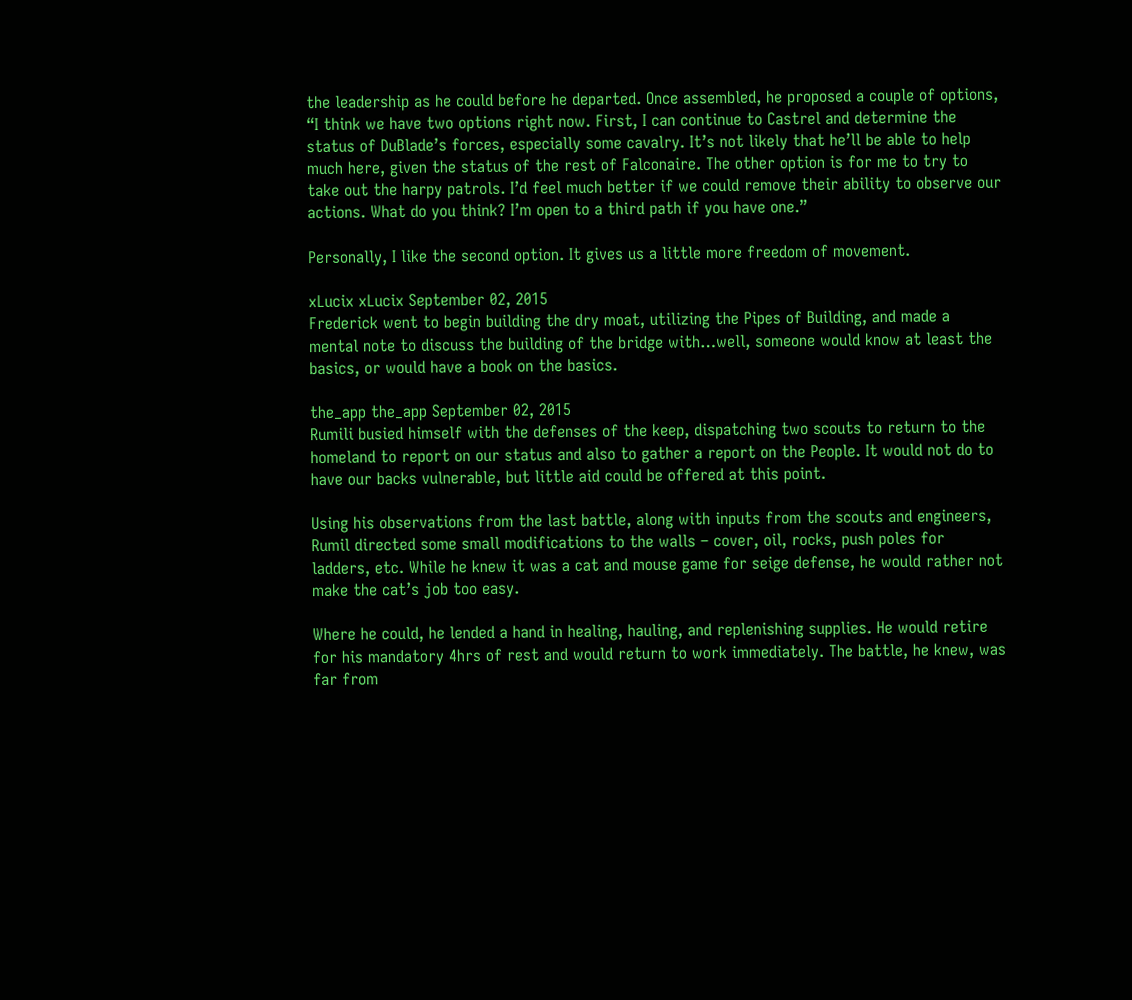the leadership as he could before he departed. Once assembled, he proposed a couple of options, “I think we have two options right now. First, I can continue to Castrel and determine the status of DuBlade’s forces, especially some cavalry. It’s not likely that he’ll be able to help much here, given the status of the rest of Falconaire. The other option is for me to try to take out the harpy patrols. I’d feel much better if we could remove their ability to observe our actions. What do you think? I’m open to a third path if you have one.”

Personally, I like the second option. It gives us a little more freedom of movement.

xLucix xLucix September 02, 2015
Frederick went to begin building the dry moat, utilizing the Pipes of Building, and made a mental note to discuss the building of the bridge with…well, someone would know at least the basics, or would have a book on the basics.

the_app the_app September 02, 2015
Rumili busied himself with the defenses of the keep, dispatching two scouts to return to the homeland to report on our status and also to gather a report on the People. It would not do to have our backs vulnerable, but little aid could be offered at this point.

Using his observations from the last battle, along with inputs from the scouts and engineers, Rumil directed some small modifications to the walls – cover, oil, rocks, push poles for ladders, etc. While he knew it was a cat and mouse game for seige defense, he would rather not make the cat’s job too easy.

Where he could, he lended a hand in healing, hauling, and replenishing supplies. He would retire for his mandatory 4hrs of rest and would return to work immediately. The battle, he knew, was far from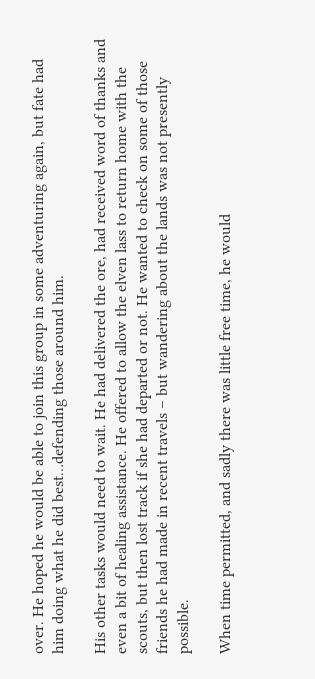over. He hoped he would be able to join this group in some adventuring again, but fate had him doing what he did best…defending those around him.

His other tasks would need to wait. He had delivered the ore, had received word of thanks and even a bit of healing assistance. He offered to allow the elven lass to return home with the scouts, but then lost track if she had departed or not. He wanted to check on some of those friends he had made in recent travels – but wandering about the lands was not presently possible.

When time permitted, and sadly there was little free time, he would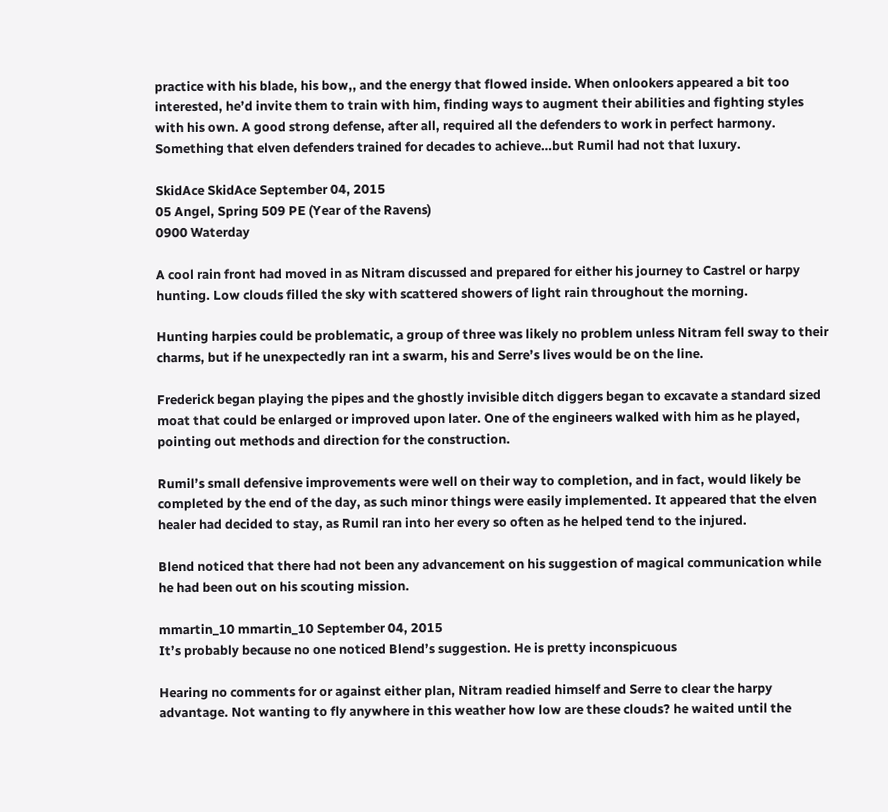practice with his blade, his bow,, and the energy that flowed inside. When onlookers appeared a bit too interested, he’d invite them to train with him, finding ways to augment their abilities and fighting styles with his own. A good strong defense, after all, required all the defenders to work in perfect harmony. Something that elven defenders trained for decades to achieve…but Rumil had not that luxury.

SkidAce SkidAce September 04, 2015
05 Angel, Spring 509 PE (Year of the Ravens)
0900 Waterday

A cool rain front had moved in as Nitram discussed and prepared for either his journey to Castrel or harpy hunting. Low clouds filled the sky with scattered showers of light rain throughout the morning.

Hunting harpies could be problematic, a group of three was likely no problem unless Nitram fell sway to their charms, but if he unexpectedly ran int a swarm, his and Serre’s lives would be on the line.

Frederick began playing the pipes and the ghostly invisible ditch diggers began to excavate a standard sized moat that could be enlarged or improved upon later. One of the engineers walked with him as he played, pointing out methods and direction for the construction.

Rumil’s small defensive improvements were well on their way to completion, and in fact, would likely be completed by the end of the day, as such minor things were easily implemented. It appeared that the elven healer had decided to stay, as Rumil ran into her every so often as he helped tend to the injured.

Blend noticed that there had not been any advancement on his suggestion of magical communication while he had been out on his scouting mission.

mmartin_10 mmartin_10 September 04, 2015
It’s probably because no one noticed Blend’s suggestion. He is pretty inconspicuous

Hearing no comments for or against either plan, Nitram readied himself and Serre to clear the harpy advantage. Not wanting to fly anywhere in this weather how low are these clouds? he waited until the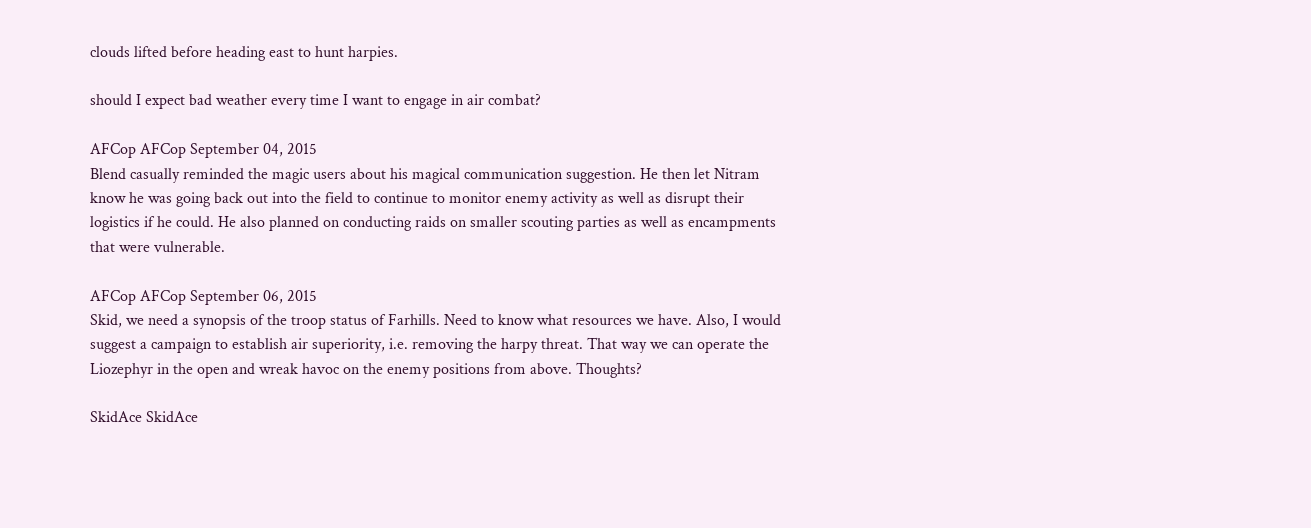clouds lifted before heading east to hunt harpies.

should I expect bad weather every time I want to engage in air combat?

AFCop AFCop September 04, 2015
Blend casually reminded the magic users about his magical communication suggestion. He then let Nitram know he was going back out into the field to continue to monitor enemy activity as well as disrupt their logistics if he could. He also planned on conducting raids on smaller scouting parties as well as encampments that were vulnerable.

AFCop AFCop September 06, 2015
Skid, we need a synopsis of the troop status of Farhills. Need to know what resources we have. Also, I would suggest a campaign to establish air superiority, i.e. removing the harpy threat. That way we can operate the Liozephyr in the open and wreak havoc on the enemy positions from above. Thoughts?

SkidAce SkidAce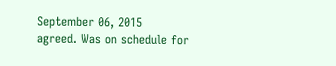September 06, 2015
agreed. Was on schedule for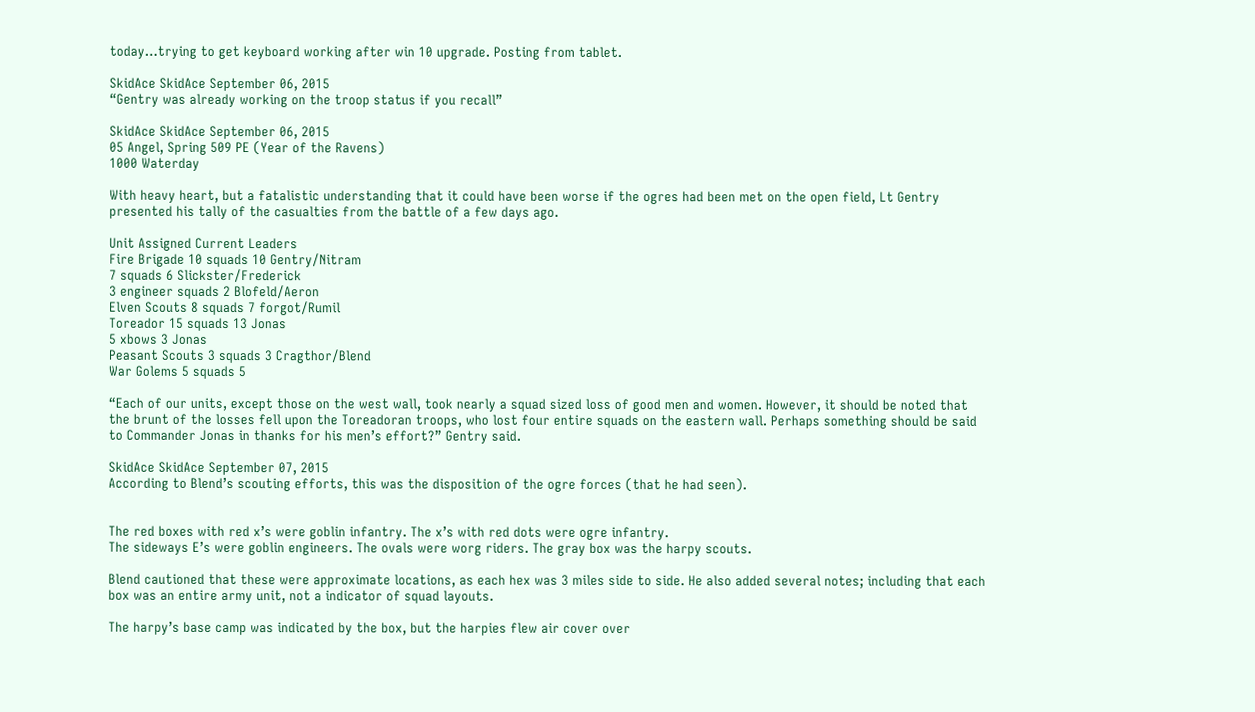today…trying to get keyboard working after win 10 upgrade. Posting from tablet.

SkidAce SkidAce September 06, 2015
“Gentry was already working on the troop status if you recall”

SkidAce SkidAce September 06, 2015
05 Angel, Spring 509 PE (Year of the Ravens)
1000 Waterday

With heavy heart, but a fatalistic understanding that it could have been worse if the ogres had been met on the open field, Lt Gentry presented his tally of the casualties from the battle of a few days ago.

Unit Assigned Current Leaders
Fire Brigade 10 squads 10 Gentry/Nitram
7 squads 6 Slickster/Frederick
3 engineer squads 2 Blofeld/Aeron
Elven Scouts 8 squads 7 forgot/Rumil
Toreador 15 squads 13 Jonas
5 xbows 3 Jonas
Peasant Scouts 3 squads 3 Cragthor/Blend
War Golems 5 squads 5

“Each of our units, except those on the west wall, took nearly a squad sized loss of good men and women. However, it should be noted that the brunt of the losses fell upon the Toreadoran troops, who lost four entire squads on the eastern wall. Perhaps something should be said to Commander Jonas in thanks for his men’s effort?” Gentry said.

SkidAce SkidAce September 07, 2015
According to Blend’s scouting efforts, this was the disposition of the ogre forces (that he had seen).


The red boxes with red x’s were goblin infantry. The x’s with red dots were ogre infantry.
The sideways E’s were goblin engineers. The ovals were worg riders. The gray box was the harpy scouts.

Blend cautioned that these were approximate locations, as each hex was 3 miles side to side. He also added several notes; including that each box was an entire army unit, not a indicator of squad layouts.

The harpy’s base camp was indicated by the box, but the harpies flew air cover over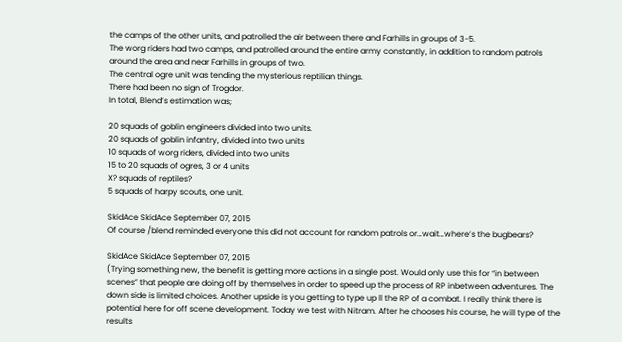the camps of the other units, and patrolled the air between there and Farhills in groups of 3-5.
The worg riders had two camps, and patrolled around the entire army constantly, in addition to random patrols around the area and near Farhills in groups of two.
The central ogre unit was tending the mysterious reptilian things.
There had been no sign of Trogdor.
In total, Blend’s estimation was;

20 squads of goblin engineers divided into two units.
20 squads of goblin infantry, divided into two units
10 squads of worg riders, divided into two units
15 to 20 squads of ogres, 3 or 4 units
X? squads of reptiles?
5 squads of harpy scouts, one unit.

SkidAce SkidAce September 07, 2015
Of course /blend reminded everyone this did not account for random patrols or…wait…where’s the bugbears?

SkidAce SkidAce September 07, 2015
(Trying something new, the benefit is getting more actions in a single post. Would only use this for “in between scenes” that people are doing off by themselves in order to speed up the process of RP inbetween adventures. The down side is limited choices. Another upside is you getting to type up ll the RP of a combat. I really think there is potential here for off scene development. Today we test with Nitram. After he chooses his course, he will type of the results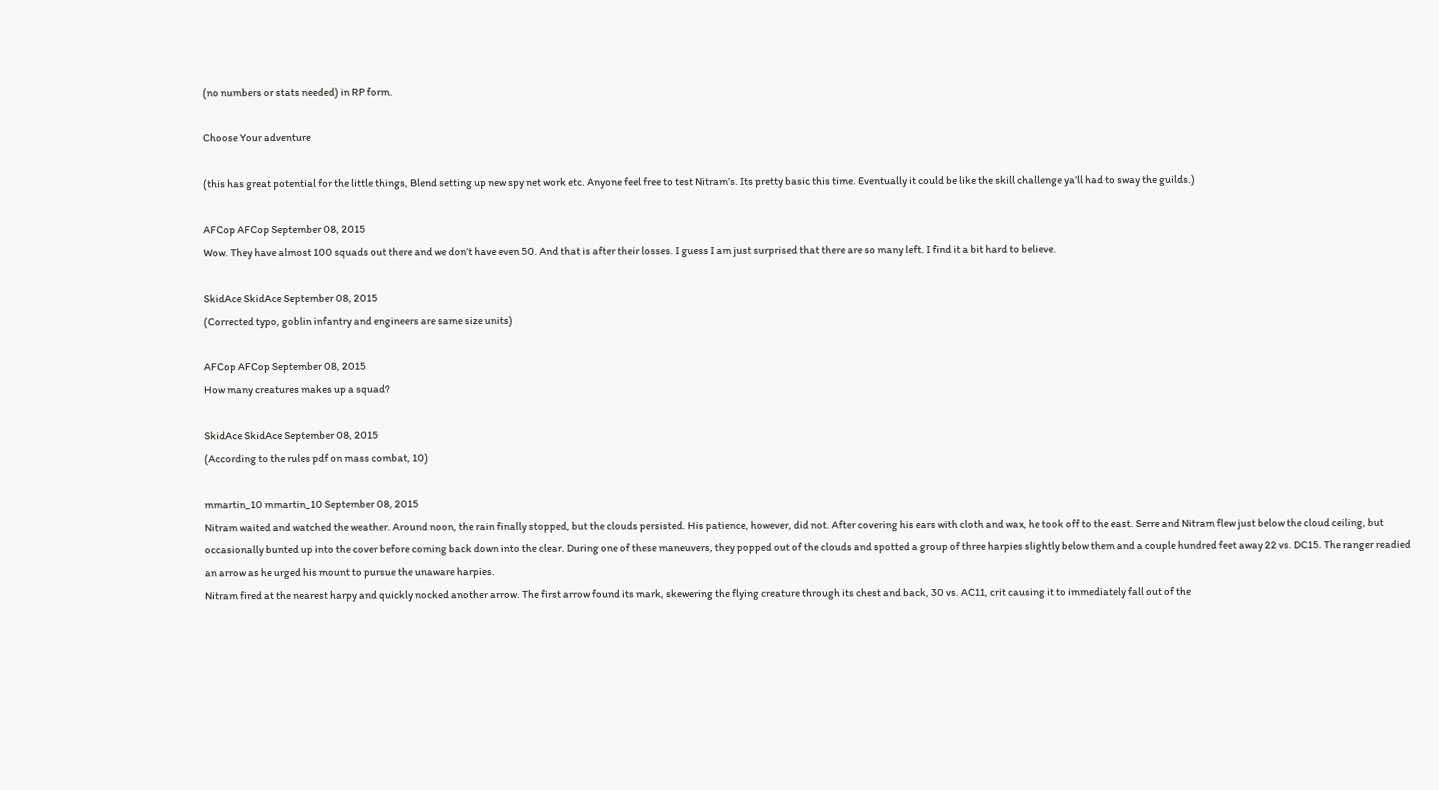(no numbers or stats needed) in RP form.

Choose Your adventure

(this has great potential for the little things, Blend setting up new spy net work etc. Anyone feel free to test Nitram’s. Its pretty basic this time. Eventually it could be like the skill challenge ya’ll had to sway the guilds.)

AFCop AFCop September 08, 2015
Wow. They have almost 100 squads out there and we don’t have even 50. And that is after their losses. I guess I am just surprised that there are so many left. I find it a bit hard to believe.

SkidAce SkidAce September 08, 2015
(Corrected typo, goblin infantry and engineers are same size units)

AFCop AFCop September 08, 2015
How many creatures makes up a squad?

SkidAce SkidAce September 08, 2015
(According to the rules pdf on mass combat, 10)

mmartin_10 mmartin_10 September 08, 2015
Nitram waited and watched the weather. Around noon, the rain finally stopped, but the clouds persisted. His patience, however, did not. After covering his ears with cloth and wax, he took off to the east. Serre and Nitram flew just below the cloud ceiling, but occasionally bunted up into the cover before coming back down into the clear. During one of these maneuvers, they popped out of the clouds and spotted a group of three harpies slightly below them and a couple hundred feet away 22 vs. DC15. The ranger readied an arrow as he urged his mount to pursue the unaware harpies.
Nitram fired at the nearest harpy and quickly nocked another arrow. The first arrow found its mark, skewering the flying creature through its chest and back, 30 vs. AC11, crit causing it to immediately fall out of the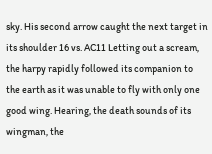sky. His second arrow caught the next target in its shoulder 16 vs. AC11 Letting out a scream, the harpy rapidly followed its companion to the earth as it was unable to fly with only one good wing. Hearing, the death sounds of its wingman, the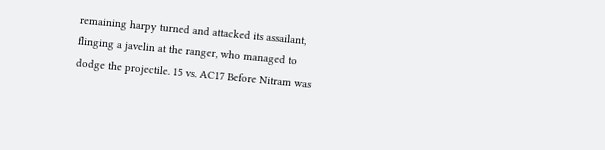remaining harpy turned and attacked its assailant, flinging a javelin at the ranger, who managed to dodge the projectile. 15 vs. AC17 Before Nitram was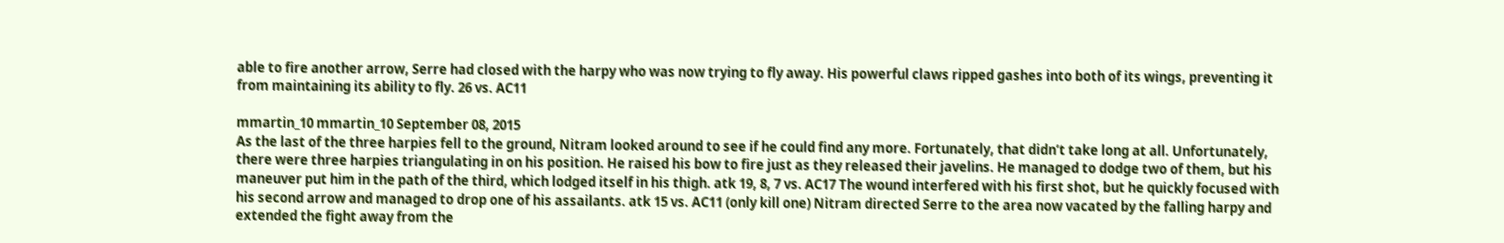able to fire another arrow, Serre had closed with the harpy who was now trying to fly away. His powerful claws ripped gashes into both of its wings, preventing it from maintaining its ability to fly. 26 vs. AC11

mmartin_10 mmartin_10 September 08, 2015
As the last of the three harpies fell to the ground, Nitram looked around to see if he could find any more. Fortunately, that didn’t take long at all. Unfortunately, there were three harpies triangulating in on his position. He raised his bow to fire just as they released their javelins. He managed to dodge two of them, but his maneuver put him in the path of the third, which lodged itself in his thigh. atk 19, 8, 7 vs. AC17 The wound interfered with his first shot, but he quickly focused with his second arrow and managed to drop one of his assailants. atk 15 vs. AC11 (only kill one) Nitram directed Serre to the area now vacated by the falling harpy and extended the fight away from the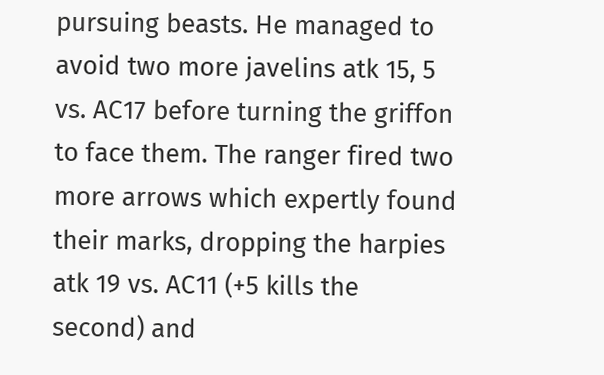pursuing beasts. He managed to avoid two more javelins atk 15, 5 vs. AC17 before turning the griffon to face them. The ranger fired two more arrows which expertly found their marks, dropping the harpies atk 19 vs. AC11 (+5 kills the second) and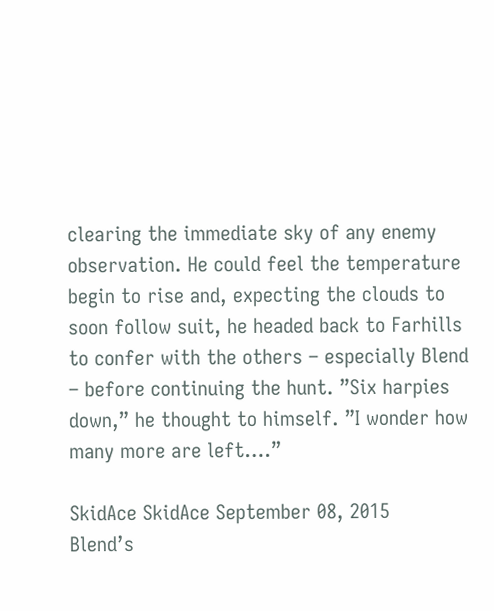clearing the immediate sky of any enemy observation. He could feel the temperature begin to rise and, expecting the clouds to soon follow suit, he headed back to Farhills to confer with the others – especially Blend – before continuing the hunt. ”Six harpies down,” he thought to himself. ”I wonder how many more are left….”

SkidAce SkidAce September 08, 2015
Blend’s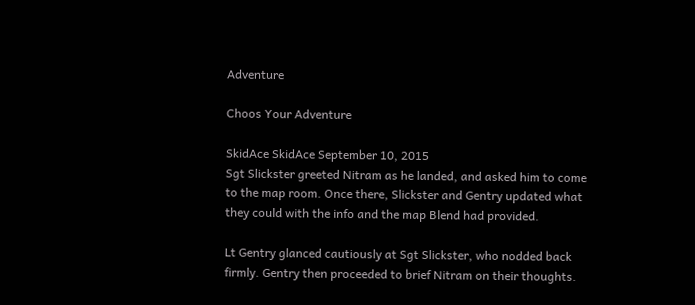Adventure

Choos Your Adventure

SkidAce SkidAce September 10, 2015
Sgt Slickster greeted Nitram as he landed, and asked him to come to the map room. Once there, Slickster and Gentry updated what they could with the info and the map Blend had provided.

Lt Gentry glanced cautiously at Sgt Slickster, who nodded back firmly. Gentry then proceeded to brief Nitram on their thoughts.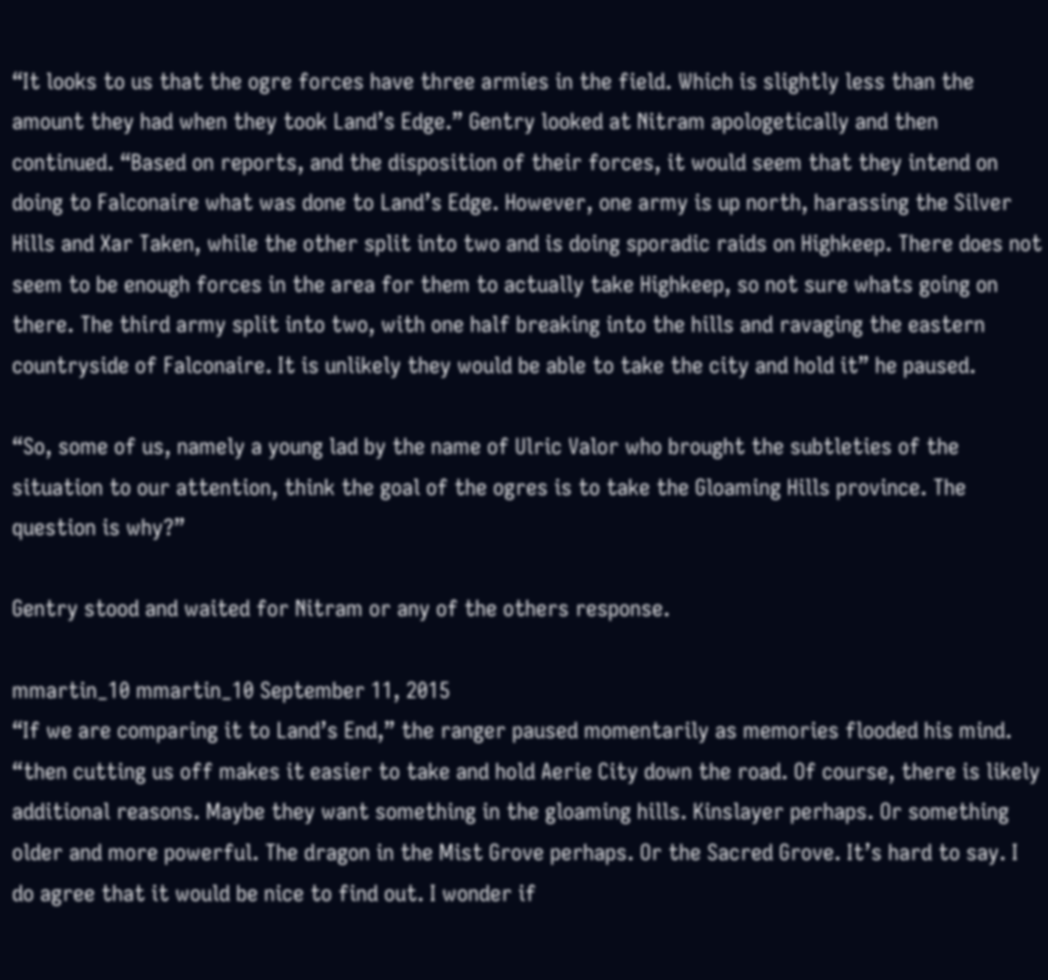“It looks to us that the ogre forces have three armies in the field. Which is slightly less than the amount they had when they took Land’s Edge.” Gentry looked at Nitram apologetically and then continued. “Based on reports, and the disposition of their forces, it would seem that they intend on doing to Falconaire what was done to Land’s Edge. However, one army is up north, harassing the Silver Hills and Xar Taken, while the other split into two and is doing sporadic raids on Highkeep. There does not seem to be enough forces in the area for them to actually take Highkeep, so not sure whats going on there. The third army split into two, with one half breaking into the hills and ravaging the eastern countryside of Falconaire. It is unlikely they would be able to take the city and hold it” he paused.

“So, some of us, namely a young lad by the name of Ulric Valor who brought the subtleties of the situation to our attention, think the goal of the ogres is to take the Gloaming Hills province. The question is why?”

Gentry stood and waited for Nitram or any of the others response.

mmartin_10 mmartin_10 September 11, 2015
“If we are comparing it to Land’s End,” the ranger paused momentarily as memories flooded his mind. “then cutting us off makes it easier to take and hold Aerie City down the road. Of course, there is likely additional reasons. Maybe they want something in the gloaming hills. Kinslayer perhaps. Or something older and more powerful. The dragon in the Mist Grove perhaps. Or the Sacred Grove. It’s hard to say. I do agree that it would be nice to find out. I wonder if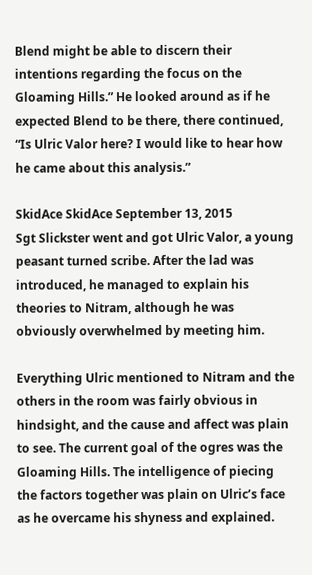Blend might be able to discern their intentions regarding the focus on the Gloaming Hills.” He looked around as if he expected Blend to be there, there continued, “Is Ulric Valor here? I would like to hear how he came about this analysis.”

SkidAce SkidAce September 13, 2015
Sgt Slickster went and got Ulric Valor, a young peasant turned scribe. After the lad was introduced, he managed to explain his theories to Nitram, although he was obviously overwhelmed by meeting him.

Everything Ulric mentioned to Nitram and the others in the room was fairly obvious in hindsight, and the cause and affect was plain to see. The current goal of the ogres was the Gloaming Hills. The intelligence of piecing the factors together was plain on Ulric’s face as he overcame his shyness and explained.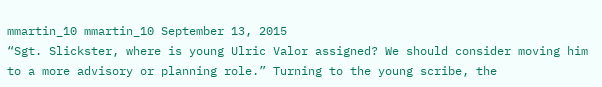mmartin_10 mmartin_10 September 13, 2015
“Sgt. Slickster, where is young Ulric Valor assigned? We should consider moving him to a more advisory or planning role.” Turning to the young scribe, the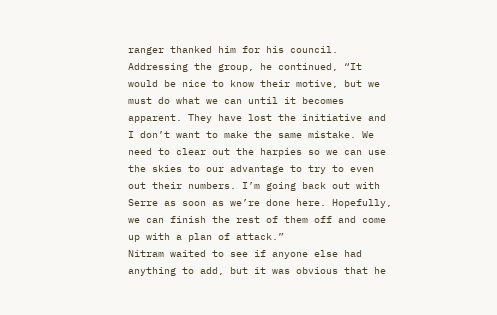ranger thanked him for his council.
Addressing the group, he continued, “It would be nice to know their motive, but we must do what we can until it becomes apparent. They have lost the initiative and I don’t want to make the same mistake. We need to clear out the harpies so we can use the skies to our advantage to try to even out their numbers. I’m going back out with Serre as soon as we’re done here. Hopefully, we can finish the rest of them off and come up with a plan of attack.”
Nitram waited to see if anyone else had anything to add, but it was obvious that he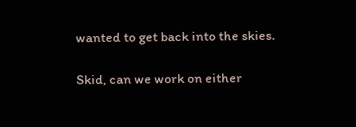wanted to get back into the skies.

Skid, can we work on either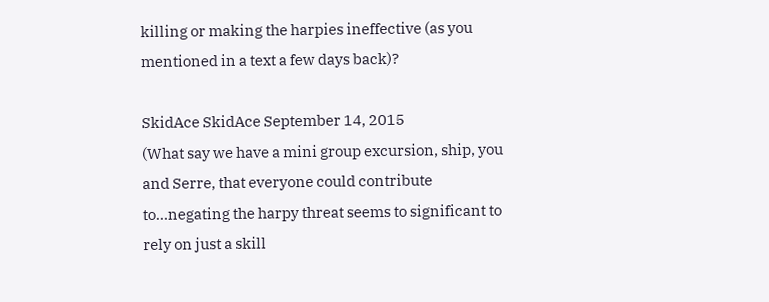killing or making the harpies ineffective (as you mentioned in a text a few days back)?

SkidAce SkidAce September 14, 2015
(What say we have a mini group excursion, ship, you and Serre, that everyone could contribute to…negating the harpy threat seems to significant to rely on just a skill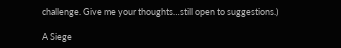challenge. Give me your thoughts…still open to suggestions.)

A Siege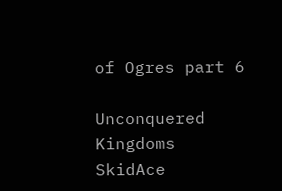of Ogres part 6

Unconquered Kingdoms SkidAce